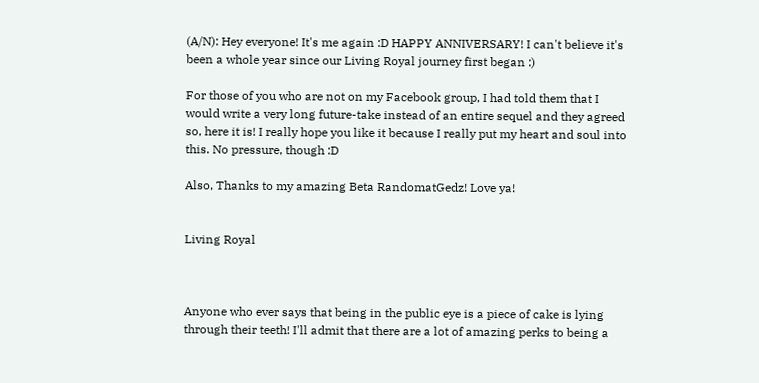(A/N): Hey everyone! It's me again :D HAPPY ANNIVERSARY! I can't believe it's been a whole year since our Living Royal journey first began :)

For those of you who are not on my Facebook group, I had told them that I would write a very long future-take instead of an entire sequel and they agreed so, here it is! I really hope you like it because I really put my heart and soul into this. No pressure, though :D

Also, Thanks to my amazing Beta RandomatGedz! Love ya!


Living Royal



Anyone who ever says that being in the public eye is a piece of cake is lying through their teeth! I'll admit that there are a lot of amazing perks to being a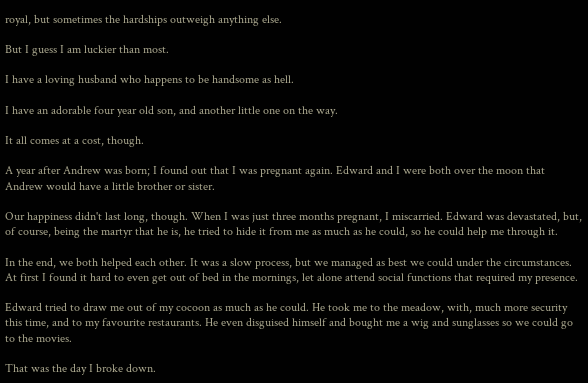royal, but sometimes the hardships outweigh anything else.

But I guess I am luckier than most.

I have a loving husband who happens to be handsome as hell.

I have an adorable four year old son, and another little one on the way.

It all comes at a cost, though.

A year after Andrew was born; I found out that I was pregnant again. Edward and I were both over the moon that Andrew would have a little brother or sister.

Our happiness didn't last long, though. When I was just three months pregnant, I miscarried. Edward was devastated, but, of course, being the martyr that he is, he tried to hide it from me as much as he could, so he could help me through it.

In the end, we both helped each other. It was a slow process, but we managed as best we could under the circumstances. At first I found it hard to even get out of bed in the mornings, let alone attend social functions that required my presence.

Edward tried to draw me out of my cocoon as much as he could. He took me to the meadow, with, much more security this time, and to my favourite restaurants. He even disguised himself and bought me a wig and sunglasses so we could go to the movies.

That was the day I broke down.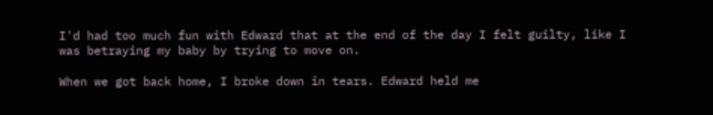I'd had too much fun with Edward that at the end of the day I felt guilty, like I was betraying my baby by trying to move on.

When we got back home, I broke down in tears. Edward held me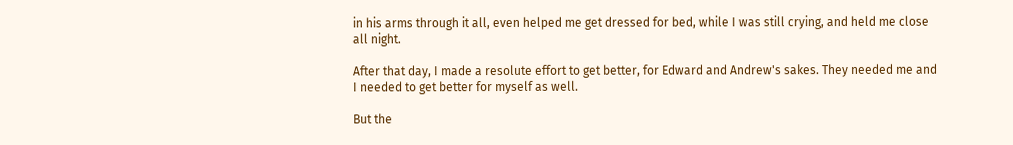in his arms through it all, even helped me get dressed for bed, while I was still crying, and held me close all night.

After that day, I made a resolute effort to get better, for Edward and Andrew's sakes. They needed me and I needed to get better for myself as well.

But the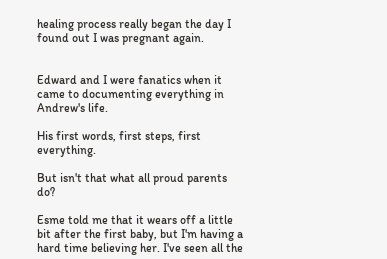healing process really began the day I found out I was pregnant again.


Edward and I were fanatics when it came to documenting everything in Andrew's life.

His first words, first steps, first everything.

But isn't that what all proud parents do?

Esme told me that it wears off a little bit after the first baby, but I'm having a hard time believing her. I've seen all the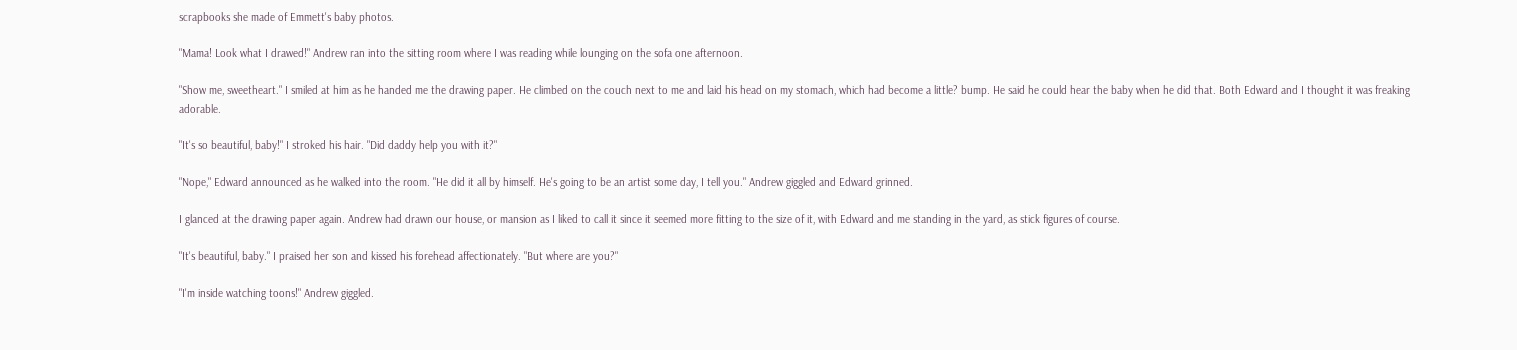scrapbooks she made of Emmett's baby photos.

"Mama! Look what I drawed!" Andrew ran into the sitting room where I was reading while lounging on the sofa one afternoon.

"Show me, sweetheart." I smiled at him as he handed me the drawing paper. He climbed on the couch next to me and laid his head on my stomach, which had become a little? bump. He said he could hear the baby when he did that. Both Edward and I thought it was freaking adorable.

"It's so beautiful, baby!" I stroked his hair. "Did daddy help you with it?"

"Nope," Edward announced as he walked into the room. "He did it all by himself. He's going to be an artist some day, I tell you." Andrew giggled and Edward grinned.

I glanced at the drawing paper again. Andrew had drawn our house, or mansion as I liked to call it since it seemed more fitting to the size of it, with Edward and me standing in the yard, as stick figures of course.

"It's beautiful, baby." I praised her son and kissed his forehead affectionately. "But where are you?"

"I'm inside watching toons!" Andrew giggled.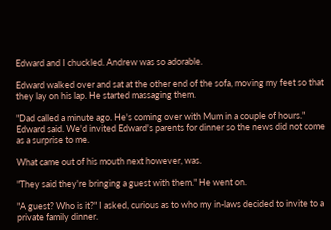Edward and I chuckled. Andrew was so adorable.

Edward walked over and sat at the other end of the sofa, moving my feet so that they lay on his lap. He started massaging them.

"Dad called a minute ago. He's coming over with Mum in a couple of hours." Edward said. We'd invited Edward's parents for dinner so the news did not come as a surprise to me.

What came out of his mouth next however, was.

"They said they're bringing a guest with them." He went on.

"A guest? Who is it?" I asked, curious as to who my in-laws decided to invite to a private family dinner.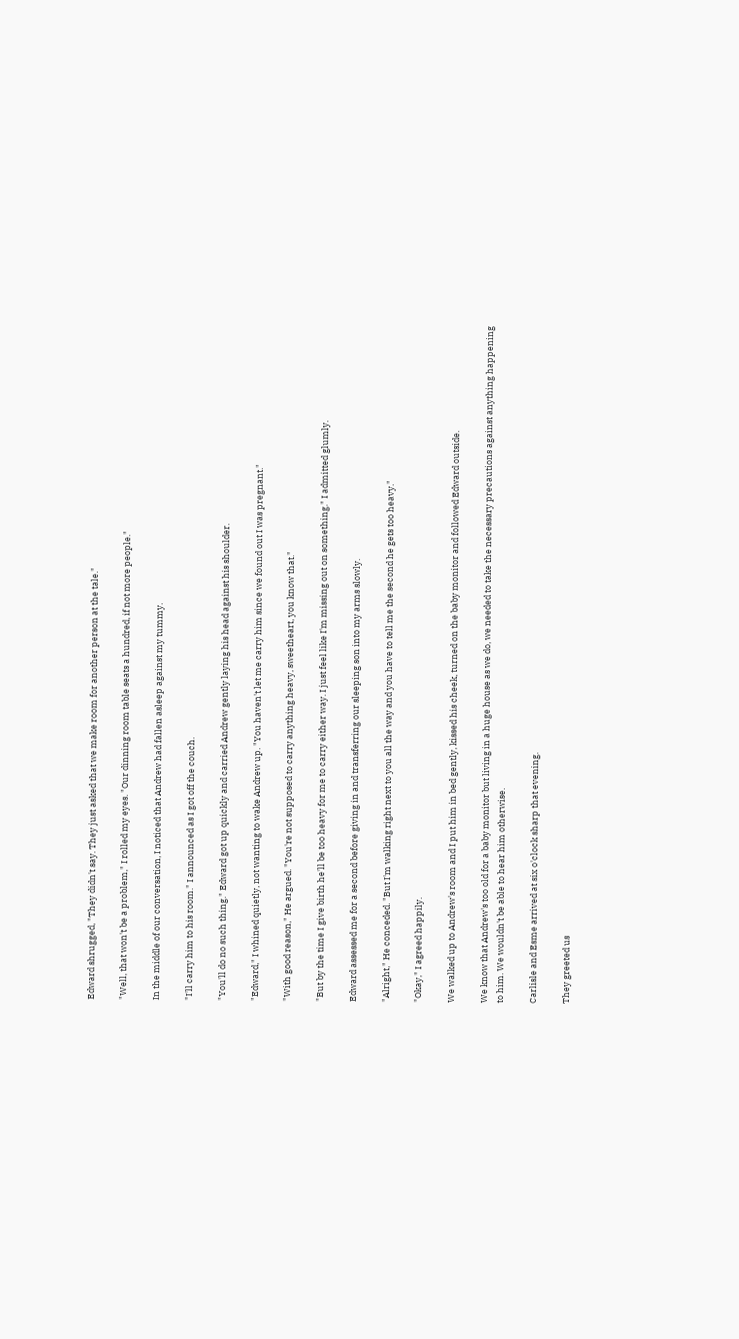Edward shrugged, "They didn't say. They just asked that we make room for another person at the tale."

"Well, that won't be a problem," I rolled my eyes. "Our dinning room table seats a hundred, if not more people."

In the middle of our conversation, I noticed that Andrew had fallen asleep against my tummy.

"I'll carry him to his room." I announced as I got off the couch.

"You'll do no such thing." Edward got up quickly and carried Andrew gently laying his head against his shoulder.

"Edward," I whined quietly, not wanting to wake Andrew up. "You haven't let me carry him since we found out I was pregnant."

"With good reason," He argued. "You're not supposed to carry anything heavy, sweetheart, you know that."

"But by the time I give birth he'll be too heavy for me to carry either way. I just feel like I'm missing out on something." I admitted glumly.

Edward assessed me for a second before giving in and transferring our sleeping son into my arms slowly.

"Alright," He conceded. "But I'm walking right next to you all the way and you have to tell me the second he gets too heavy."

"Okay," I agreed happily.

We walked up to Andrew's room and I put him in bed gently, kissed his cheek, turned on the baby monitor and followed Edward outside.

We know that Andrew's too old for a baby monitor but living in a huge house as we do, we needed to take the necessary precautions against anything happening to him. We wouldn't be able to hear him otherwise.

Carlisle and Esme arrived at six o'clock sharp that evening.

They greeted us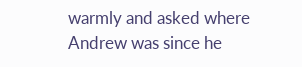warmly and asked where Andrew was since he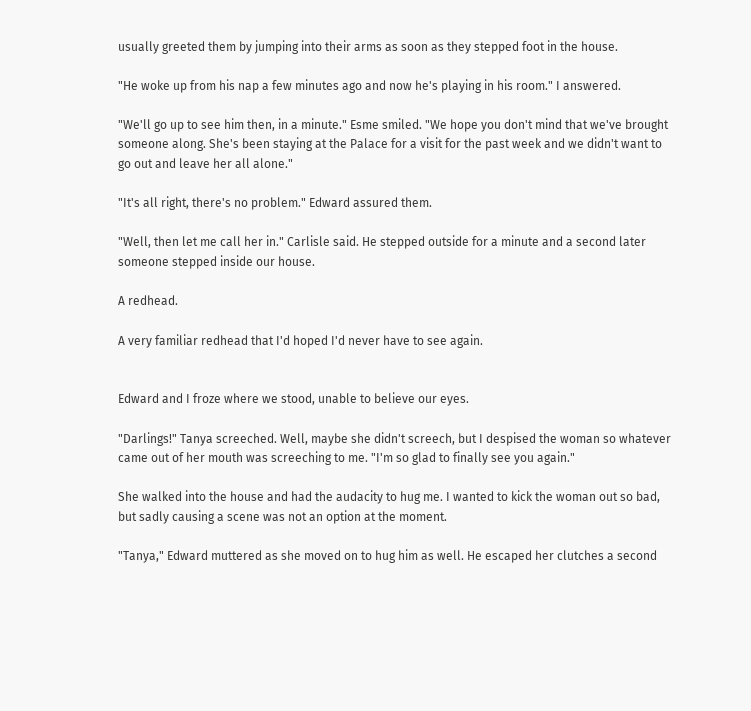usually greeted them by jumping into their arms as soon as they stepped foot in the house.

"He woke up from his nap a few minutes ago and now he's playing in his room." I answered.

"We'll go up to see him then, in a minute." Esme smiled. "We hope you don't mind that we've brought someone along. She's been staying at the Palace for a visit for the past week and we didn't want to go out and leave her all alone."

"It's all right, there's no problem." Edward assured them.

"Well, then let me call her in." Carlisle said. He stepped outside for a minute and a second later someone stepped inside our house.

A redhead.

A very familiar redhead that I'd hoped I'd never have to see again.


Edward and I froze where we stood, unable to believe our eyes.

"Darlings!" Tanya screeched. Well, maybe she didn't screech, but I despised the woman so whatever came out of her mouth was screeching to me. "I'm so glad to finally see you again."

She walked into the house and had the audacity to hug me. I wanted to kick the woman out so bad, but sadly causing a scene was not an option at the moment.

"Tanya," Edward muttered as she moved on to hug him as well. He escaped her clutches a second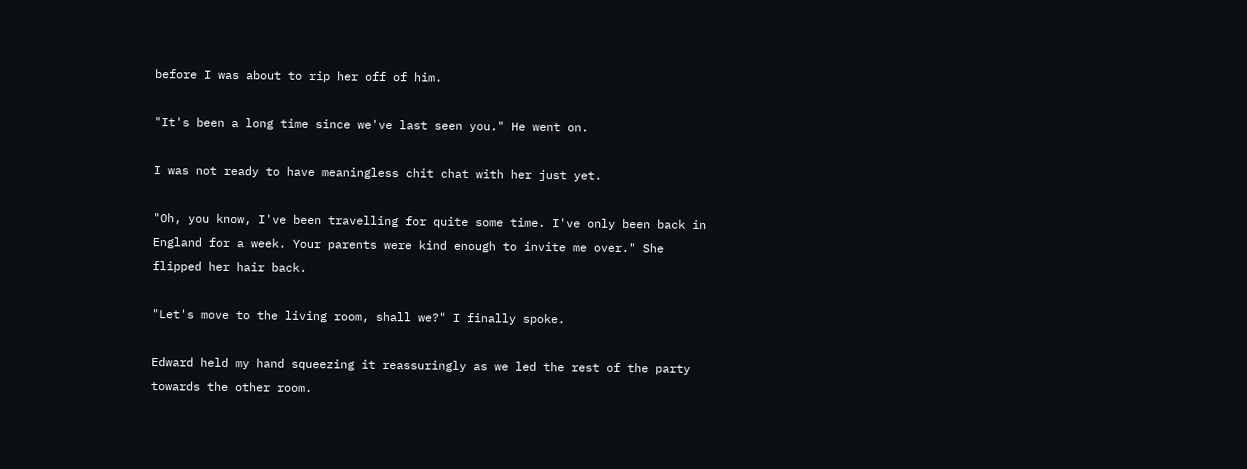before I was about to rip her off of him.

"It's been a long time since we've last seen you." He went on.

I was not ready to have meaningless chit chat with her just yet.

"Oh, you know, I've been travelling for quite some time. I've only been back in England for a week. Your parents were kind enough to invite me over." She flipped her hair back.

"Let's move to the living room, shall we?" I finally spoke.

Edward held my hand squeezing it reassuringly as we led the rest of the party towards the other room.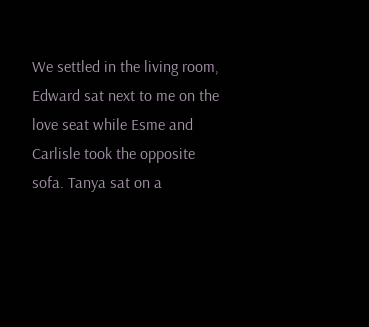We settled in the living room, Edward sat next to me on the love seat while Esme and Carlisle took the opposite sofa. Tanya sat on a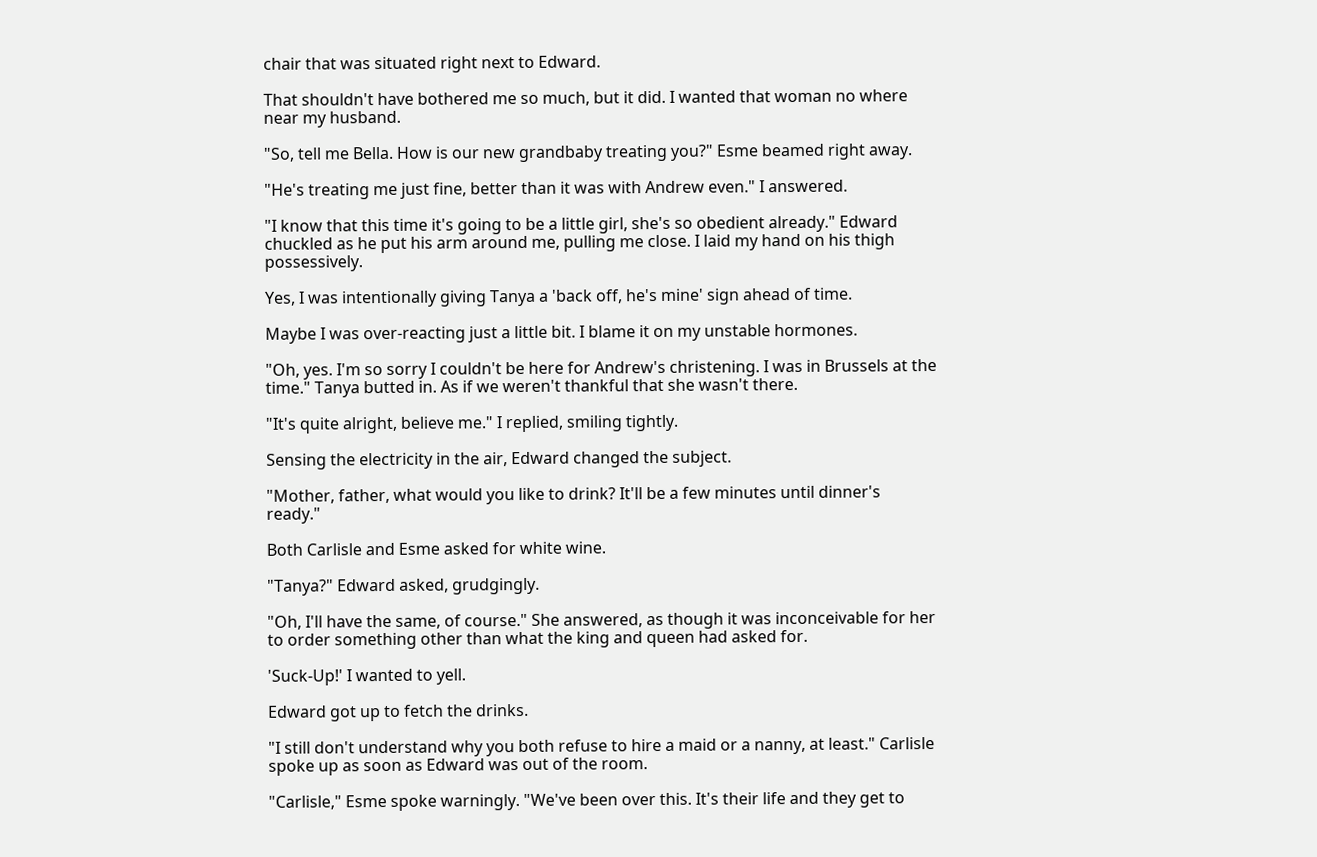chair that was situated right next to Edward.

That shouldn't have bothered me so much, but it did. I wanted that woman no where near my husband.

"So, tell me Bella. How is our new grandbaby treating you?" Esme beamed right away.

"He's treating me just fine, better than it was with Andrew even." I answered.

"I know that this time it's going to be a little girl, she's so obedient already." Edward chuckled as he put his arm around me, pulling me close. I laid my hand on his thigh possessively.

Yes, I was intentionally giving Tanya a 'back off, he's mine' sign ahead of time.

Maybe I was over-reacting just a little bit. I blame it on my unstable hormones.

"Oh, yes. I'm so sorry I couldn't be here for Andrew's christening. I was in Brussels at the time." Tanya butted in. As if we weren't thankful that she wasn't there.

"It's quite alright, believe me." I replied, smiling tightly.

Sensing the electricity in the air, Edward changed the subject.

"Mother, father, what would you like to drink? It'll be a few minutes until dinner's ready."

Both Carlisle and Esme asked for white wine.

"Tanya?" Edward asked, grudgingly.

"Oh, I'll have the same, of course." She answered, as though it was inconceivable for her to order something other than what the king and queen had asked for.

'Suck-Up!' I wanted to yell.

Edward got up to fetch the drinks.

"I still don't understand why you both refuse to hire a maid or a nanny, at least." Carlisle spoke up as soon as Edward was out of the room.

"Carlisle," Esme spoke warningly. "We've been over this. It's their life and they get to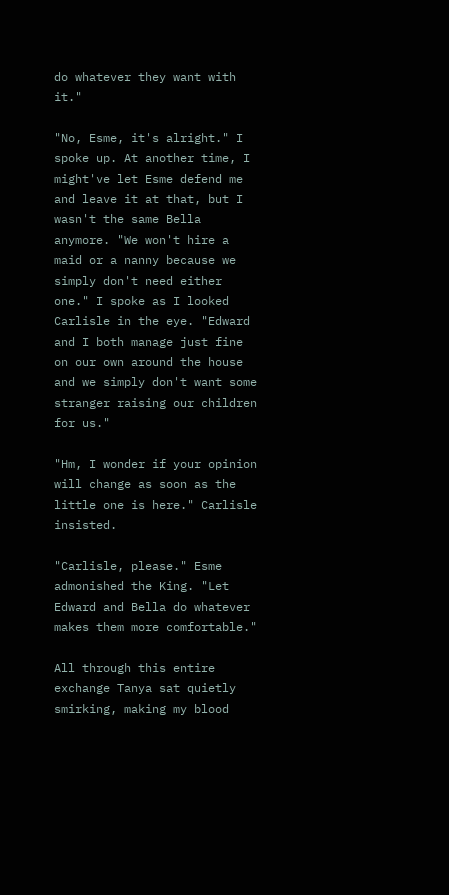do whatever they want with it."

"No, Esme, it's alright." I spoke up. At another time, I might've let Esme defend me and leave it at that, but I wasn't the same Bella anymore. "We won't hire a maid or a nanny because we simply don't need either one." I spoke as I looked Carlisle in the eye. "Edward and I both manage just fine on our own around the house and we simply don't want some stranger raising our children for us."

"Hm, I wonder if your opinion will change as soon as the little one is here." Carlisle insisted.

"Carlisle, please." Esme admonished the King. "Let Edward and Bella do whatever makes them more comfortable."

All through this entire exchange Tanya sat quietly smirking, making my blood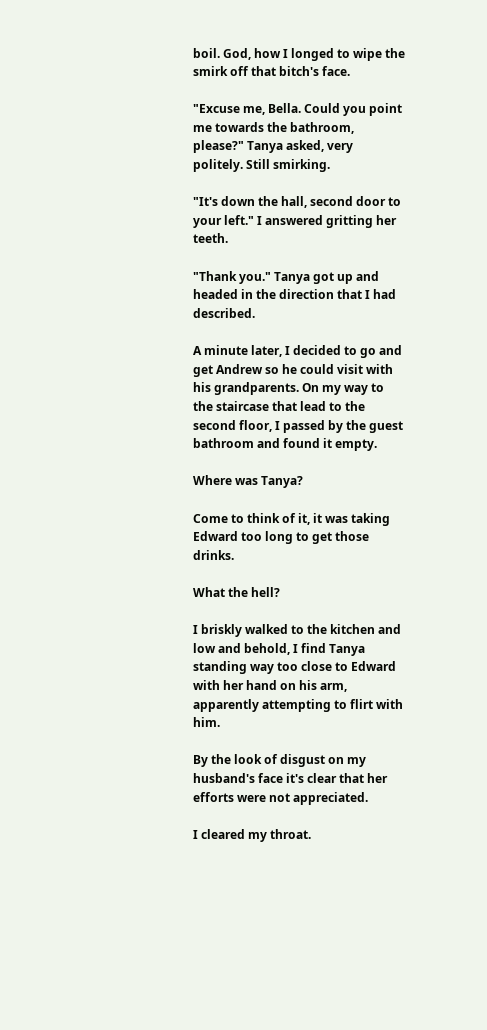boil. God, how I longed to wipe the smirk off that bitch's face.

"Excuse me, Bella. Could you point me towards the bathroom, please?" Tanya asked, very politely. Still smirking.

"It's down the hall, second door to your left." I answered gritting her teeth.

"Thank you." Tanya got up and headed in the direction that I had described.

A minute later, I decided to go and get Andrew so he could visit with his grandparents. On my way to the staircase that lead to the second floor, I passed by the guest bathroom and found it empty.

Where was Tanya?

Come to think of it, it was taking Edward too long to get those drinks.

What the hell?

I briskly walked to the kitchen and low and behold, I find Tanya standing way too close to Edward with her hand on his arm, apparently attempting to flirt with him.

By the look of disgust on my husband's face it's clear that her efforts were not appreciated.

I cleared my throat.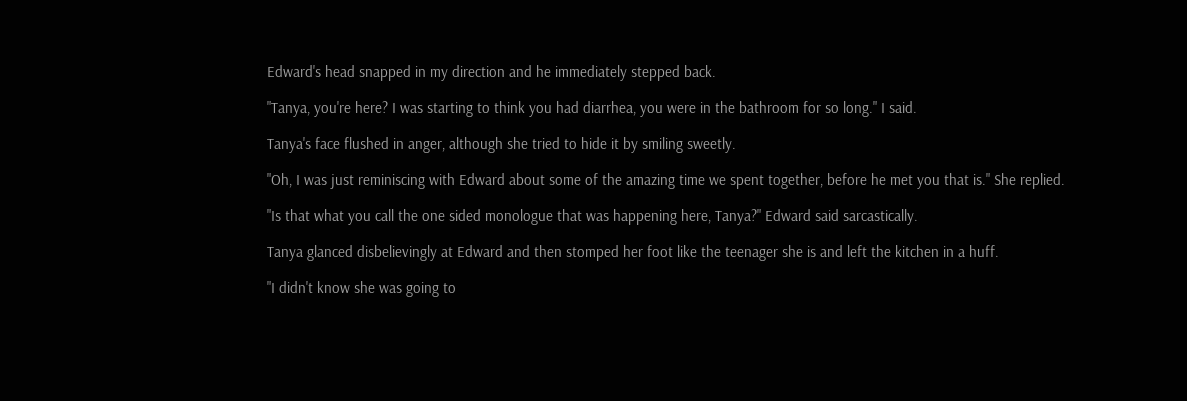Edward's head snapped in my direction and he immediately stepped back.

"Tanya, you're here? I was starting to think you had diarrhea, you were in the bathroom for so long." I said.

Tanya's face flushed in anger, although she tried to hide it by smiling sweetly.

"Oh, I was just reminiscing with Edward about some of the amazing time we spent together, before he met you that is." She replied.

"Is that what you call the one sided monologue that was happening here, Tanya?" Edward said sarcastically.

Tanya glanced disbelievingly at Edward and then stomped her foot like the teenager she is and left the kitchen in a huff.

"I didn't know she was going to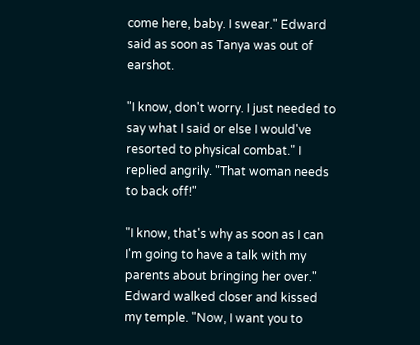come here, baby. I swear." Edward said as soon as Tanya was out of earshot.

"I know, don't worry. I just needed to say what I said or else I would've resorted to physical combat." I replied angrily. "That woman needs to back off!"

"I know, that's why as soon as I can I'm going to have a talk with my parents about bringing her over." Edward walked closer and kissed my temple. "Now, I want you to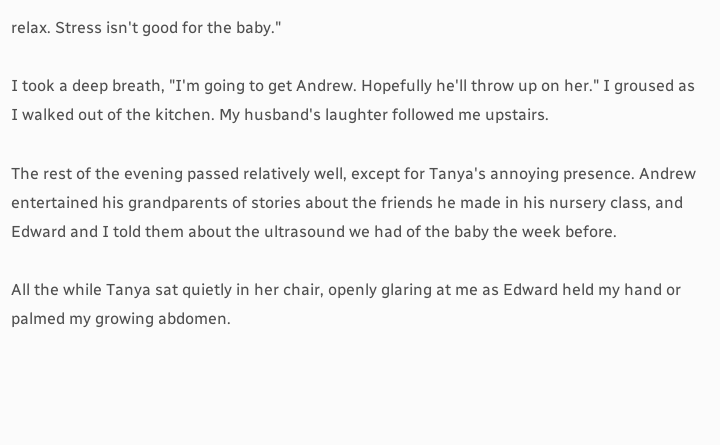relax. Stress isn't good for the baby."

I took a deep breath, "I'm going to get Andrew. Hopefully he'll throw up on her." I groused as I walked out of the kitchen. My husband's laughter followed me upstairs.

The rest of the evening passed relatively well, except for Tanya's annoying presence. Andrew entertained his grandparents of stories about the friends he made in his nursery class, and Edward and I told them about the ultrasound we had of the baby the week before.

All the while Tanya sat quietly in her chair, openly glaring at me as Edward held my hand or palmed my growing abdomen.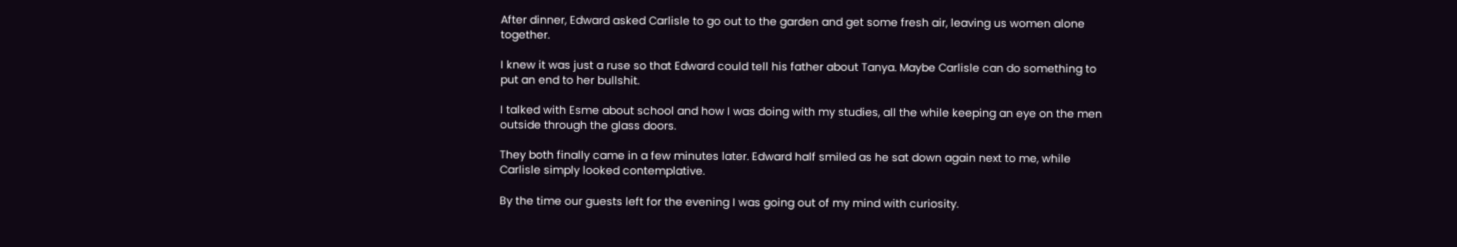After dinner, Edward asked Carlisle to go out to the garden and get some fresh air, leaving us women alone together.

I knew it was just a ruse so that Edward could tell his father about Tanya. Maybe Carlisle can do something to put an end to her bullshit.

I talked with Esme about school and how I was doing with my studies, all the while keeping an eye on the men outside through the glass doors.

They both finally came in a few minutes later. Edward half smiled as he sat down again next to me, while Carlisle simply looked contemplative.

By the time our guests left for the evening I was going out of my mind with curiosity.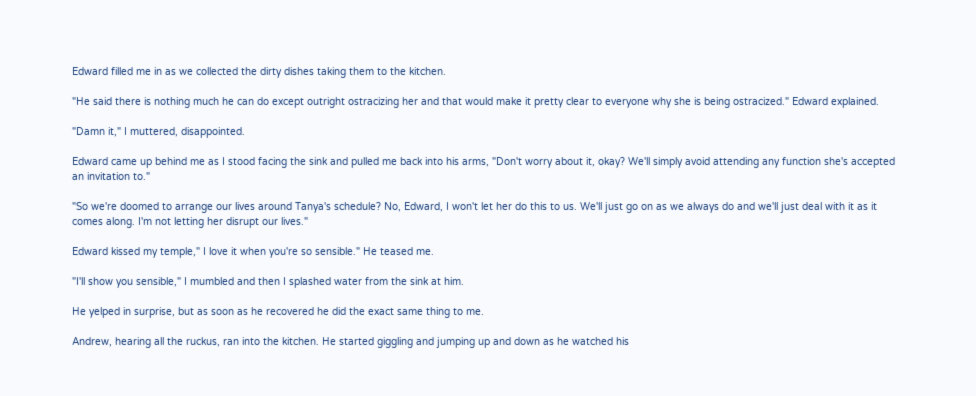Edward filled me in as we collected the dirty dishes taking them to the kitchen.

"He said there is nothing much he can do except outright ostracizing her and that would make it pretty clear to everyone why she is being ostracized." Edward explained.

"Damn it," I muttered, disappointed.

Edward came up behind me as I stood facing the sink and pulled me back into his arms, "Don't worry about it, okay? We'll simply avoid attending any function she's accepted an invitation to."

"So we're doomed to arrange our lives around Tanya's schedule? No, Edward, I won't let her do this to us. We'll just go on as we always do and we'll just deal with it as it comes along. I'm not letting her disrupt our lives."

Edward kissed my temple," I love it when you're so sensible." He teased me.

"I'll show you sensible," I mumbled and then I splashed water from the sink at him.

He yelped in surprise, but as soon as he recovered he did the exact same thing to me.

Andrew, hearing all the ruckus, ran into the kitchen. He started giggling and jumping up and down as he watched his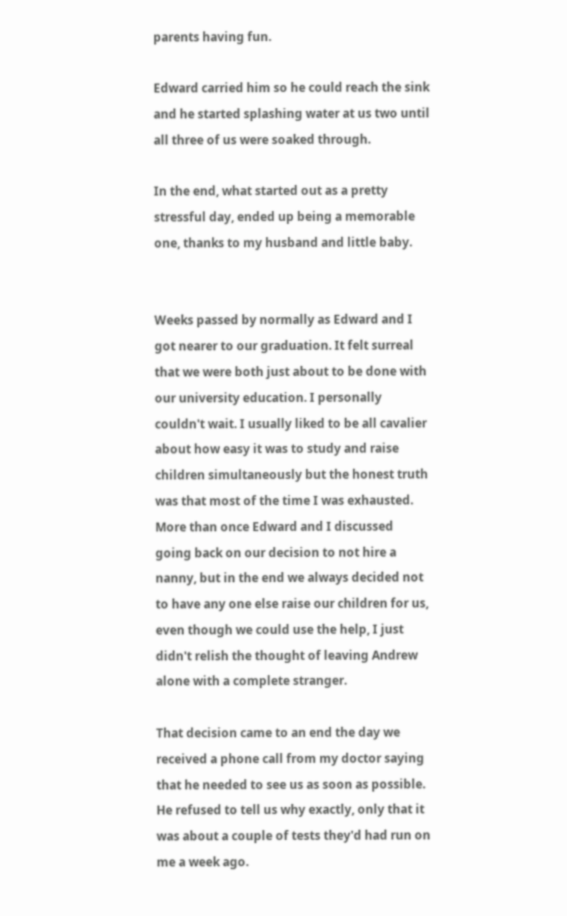parents having fun.

Edward carried him so he could reach the sink and he started splashing water at us two until all three of us were soaked through.

In the end, what started out as a pretty stressful day, ended up being a memorable one, thanks to my husband and little baby.


Weeks passed by normally as Edward and I got nearer to our graduation. It felt surreal that we were both just about to be done with our university education. I personally couldn't wait. I usually liked to be all cavalier about how easy it was to study and raise children simultaneously but the honest truth was that most of the time I was exhausted. More than once Edward and I discussed going back on our decision to not hire a nanny, but in the end we always decided not to have any one else raise our children for us, even though we could use the help, I just didn't relish the thought of leaving Andrew alone with a complete stranger.

That decision came to an end the day we received a phone call from my doctor saying that he needed to see us as soon as possible. He refused to tell us why exactly, only that it was about a couple of tests they'd had run on me a week ago.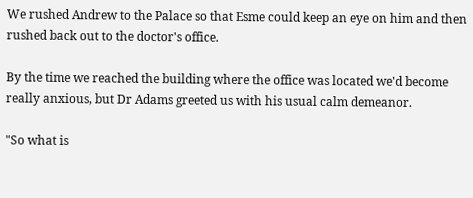We rushed Andrew to the Palace so that Esme could keep an eye on him and then rushed back out to the doctor's office.

By the time we reached the building where the office was located we'd become really anxious, but Dr Adams greeted us with his usual calm demeanor.

"So what is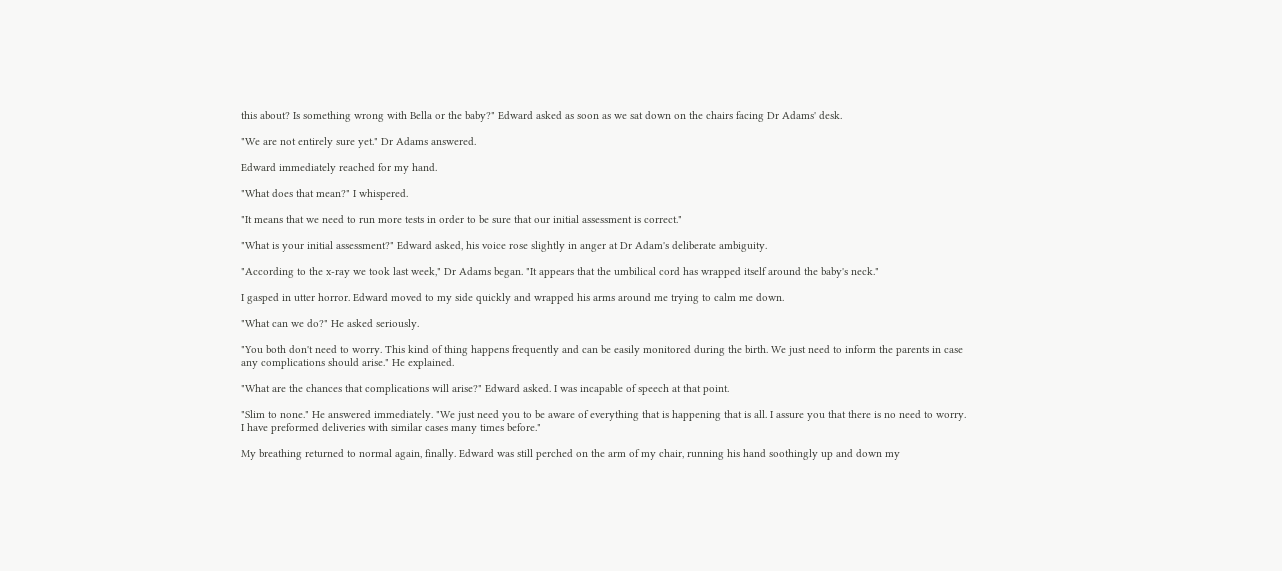this about? Is something wrong with Bella or the baby?" Edward asked as soon as we sat down on the chairs facing Dr Adams' desk.

"We are not entirely sure yet." Dr Adams answered.

Edward immediately reached for my hand.

"What does that mean?" I whispered.

"It means that we need to run more tests in order to be sure that our initial assessment is correct."

"What is your initial assessment?" Edward asked, his voice rose slightly in anger at Dr Adam's deliberate ambiguity.

"According to the x-ray we took last week," Dr Adams began. "It appears that the umbilical cord has wrapped itself around the baby's neck."

I gasped in utter horror. Edward moved to my side quickly and wrapped his arms around me trying to calm me down.

"What can we do?" He asked seriously.

"You both don't need to worry. This kind of thing happens frequently and can be easily monitored during the birth. We just need to inform the parents in case any complications should arise." He explained.

"What are the chances that complications will arise?" Edward asked. I was incapable of speech at that point.

"Slim to none." He answered immediately. "We just need you to be aware of everything that is happening that is all. I assure you that there is no need to worry. I have preformed deliveries with similar cases many times before."

My breathing returned to normal again, finally. Edward was still perched on the arm of my chair, running his hand soothingly up and down my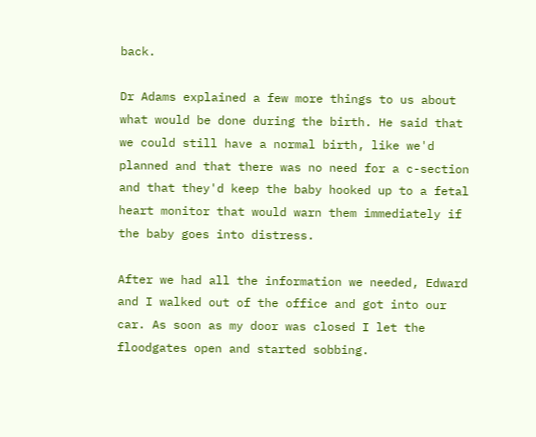back.

Dr Adams explained a few more things to us about what would be done during the birth. He said that we could still have a normal birth, like we'd planned and that there was no need for a c-section and that they'd keep the baby hooked up to a fetal heart monitor that would warn them immediately if the baby goes into distress.

After we had all the information we needed, Edward and I walked out of the office and got into our car. As soon as my door was closed I let the floodgates open and started sobbing.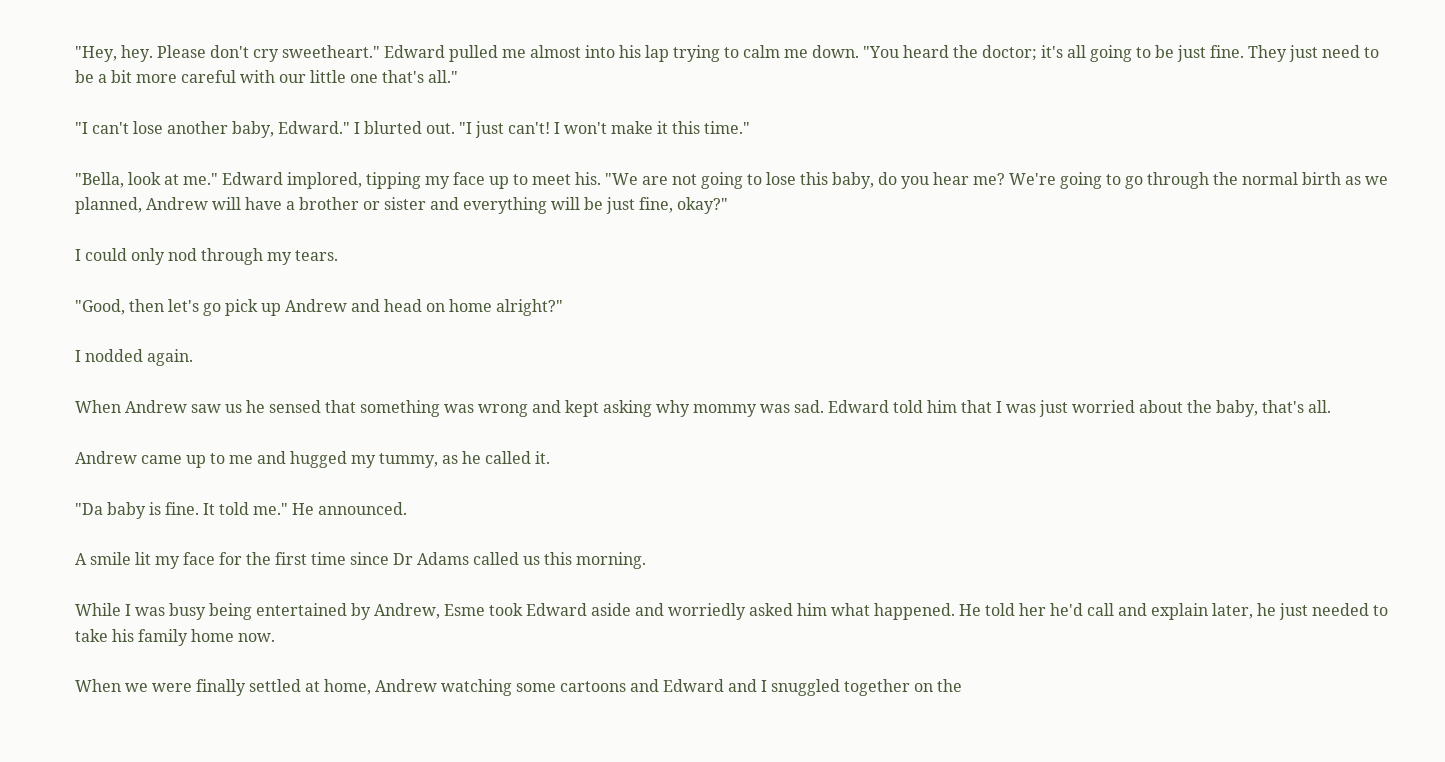"Hey, hey. Please don't cry sweetheart." Edward pulled me almost into his lap trying to calm me down. "You heard the doctor; it's all going to be just fine. They just need to be a bit more careful with our little one that's all."

"I can't lose another baby, Edward." I blurted out. "I just can't! I won't make it this time."

"Bella, look at me." Edward implored, tipping my face up to meet his. "We are not going to lose this baby, do you hear me? We're going to go through the normal birth as we planned, Andrew will have a brother or sister and everything will be just fine, okay?"

I could only nod through my tears.

"Good, then let's go pick up Andrew and head on home alright?"

I nodded again.

When Andrew saw us he sensed that something was wrong and kept asking why mommy was sad. Edward told him that I was just worried about the baby, that's all.

Andrew came up to me and hugged my tummy, as he called it.

"Da baby is fine. It told me." He announced.

A smile lit my face for the first time since Dr Adams called us this morning.

While I was busy being entertained by Andrew, Esme took Edward aside and worriedly asked him what happened. He told her he'd call and explain later, he just needed to take his family home now.

When we were finally settled at home, Andrew watching some cartoons and Edward and I snuggled together on the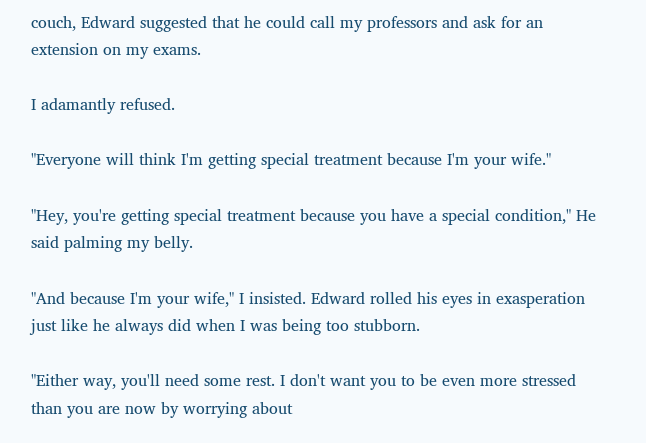couch, Edward suggested that he could call my professors and ask for an extension on my exams.

I adamantly refused.

"Everyone will think I'm getting special treatment because I'm your wife."

"Hey, you're getting special treatment because you have a special condition," He said palming my belly.

"And because I'm your wife," I insisted. Edward rolled his eyes in exasperation just like he always did when I was being too stubborn.

"Either way, you'll need some rest. I don't want you to be even more stressed than you are now by worrying about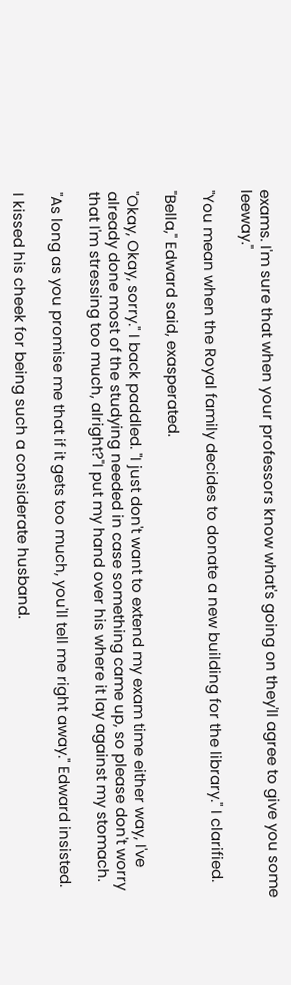exams. I'm sure that when your professors know what's going on they'll agree to give you some leeway."

"You mean when the Royal family decides to donate a new building for the library." I clarified.

"Bella," Edward said, exasperated.

"Okay, Okay, sorry." I back paddled. "I just don't want to extend my exam time either way, I've already done most of the studying needed in case something came up, so please don't worry that I'm stressing too much, alright?"I put my hand over his where it lay against my stomach.

"As long as you promise me that if it gets too much, you'll tell me right away." Edward insisted.

I kissed his cheek for being such a considerate husband.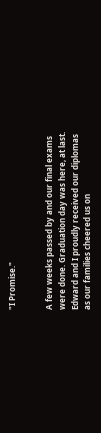"I Promise."


A few weeks passed by and our final exams were done. Graduation day was here, at last. Edward and I proudly received our diplomas as our families cheered us on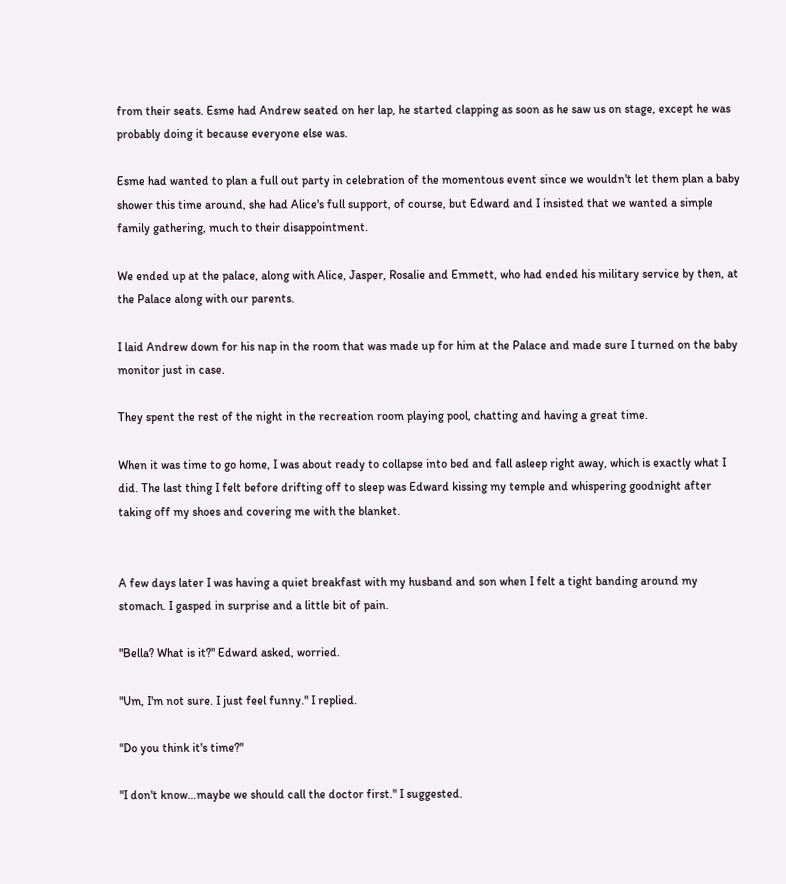from their seats. Esme had Andrew seated on her lap, he started clapping as soon as he saw us on stage, except he was probably doing it because everyone else was.

Esme had wanted to plan a full out party in celebration of the momentous event since we wouldn't let them plan a baby shower this time around, she had Alice's full support, of course, but Edward and I insisted that we wanted a simple family gathering, much to their disappointment.

We ended up at the palace, along with Alice, Jasper, Rosalie and Emmett, who had ended his military service by then, at the Palace along with our parents.

I laid Andrew down for his nap in the room that was made up for him at the Palace and made sure I turned on the baby monitor just in case.

They spent the rest of the night in the recreation room playing pool, chatting and having a great time.

When it was time to go home, I was about ready to collapse into bed and fall asleep right away, which is exactly what I did. The last thing I felt before drifting off to sleep was Edward kissing my temple and whispering goodnight after taking off my shoes and covering me with the blanket.


A few days later I was having a quiet breakfast with my husband and son when I felt a tight banding around my stomach. I gasped in surprise and a little bit of pain.

"Bella? What is it?" Edward asked, worried.

"Um, I'm not sure. I just feel funny." I replied.

"Do you think it's time?"

"I don't know…maybe we should call the doctor first." I suggested.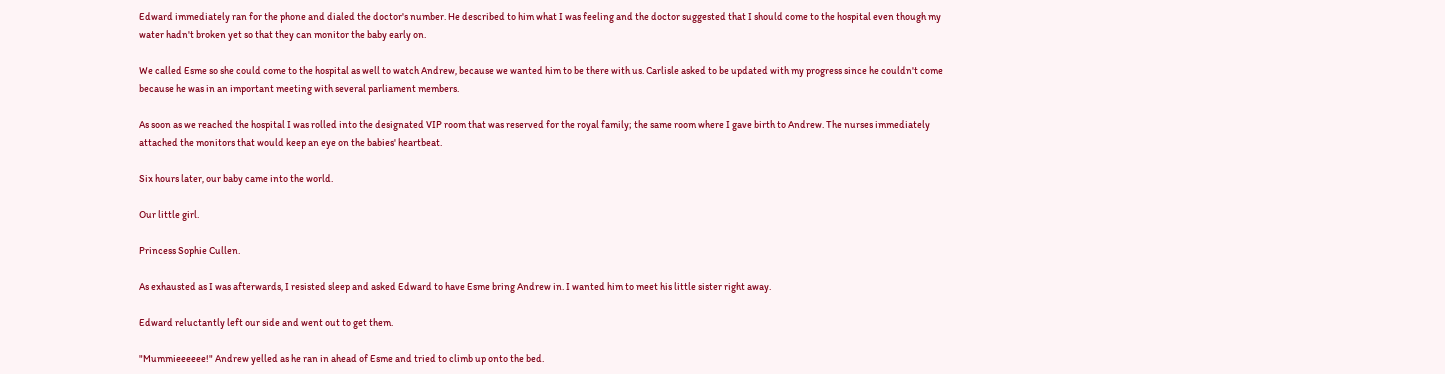Edward immediately ran for the phone and dialed the doctor's number. He described to him what I was feeling and the doctor suggested that I should come to the hospital even though my water hadn't broken yet so that they can monitor the baby early on.

We called Esme so she could come to the hospital as well to watch Andrew, because we wanted him to be there with us. Carlisle asked to be updated with my progress since he couldn't come because he was in an important meeting with several parliament members.

As soon as we reached the hospital I was rolled into the designated VIP room that was reserved for the royal family; the same room where I gave birth to Andrew. The nurses immediately attached the monitors that would keep an eye on the babies' heartbeat.

Six hours later, our baby came into the world.

Our little girl.

Princess Sophie Cullen.

As exhausted as I was afterwards, I resisted sleep and asked Edward to have Esme bring Andrew in. I wanted him to meet his little sister right away.

Edward reluctantly left our side and went out to get them.

"Mummieeeeee!" Andrew yelled as he ran in ahead of Esme and tried to climb up onto the bed.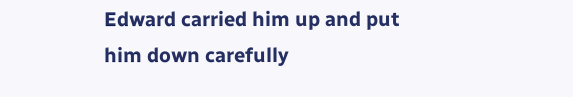Edward carried him up and put him down carefully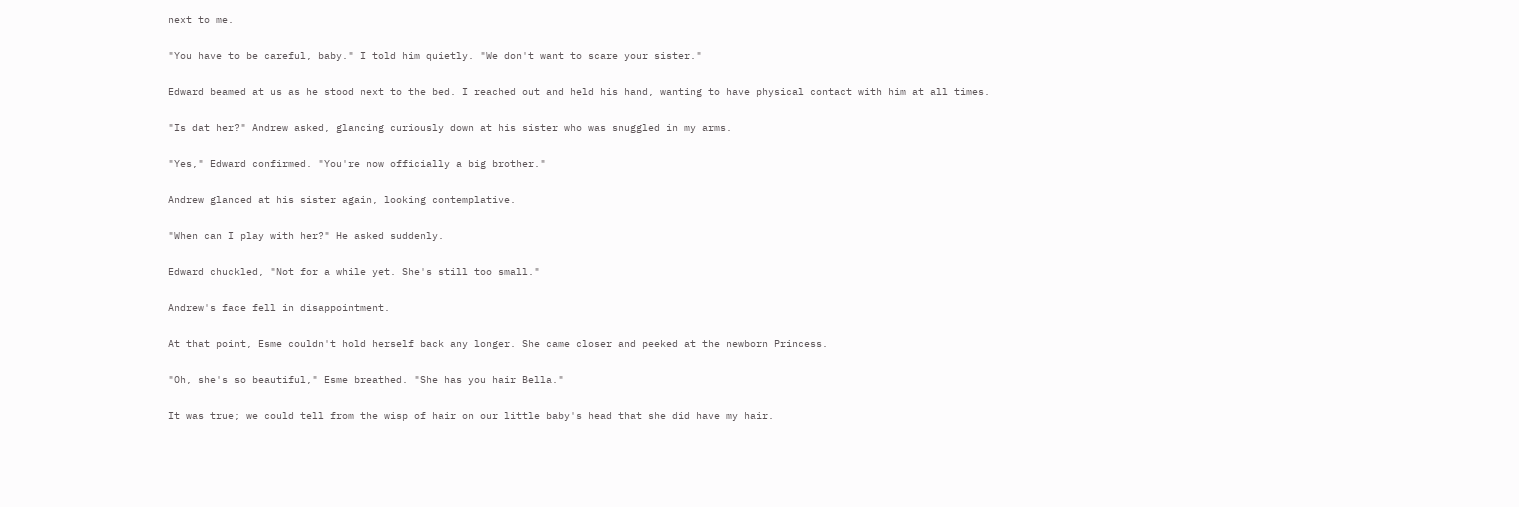next to me.

"You have to be careful, baby." I told him quietly. "We don't want to scare your sister."

Edward beamed at us as he stood next to the bed. I reached out and held his hand, wanting to have physical contact with him at all times.

"Is dat her?" Andrew asked, glancing curiously down at his sister who was snuggled in my arms.

"Yes," Edward confirmed. "You're now officially a big brother."

Andrew glanced at his sister again, looking contemplative.

"When can I play with her?" He asked suddenly.

Edward chuckled, "Not for a while yet. She's still too small."

Andrew's face fell in disappointment.

At that point, Esme couldn't hold herself back any longer. She came closer and peeked at the newborn Princess.

"Oh, she's so beautiful," Esme breathed. "She has you hair Bella."

It was true; we could tell from the wisp of hair on our little baby's head that she did have my hair.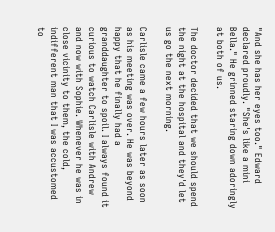"And she has her eyes too." Edward declared proudly. "She's like a mini Bella." He grinned staring down adoringly at both of us.

The doctor decided that we should spend the night at the hospital and they'd let us go the next morning.

Carlisle came a few hours later as soon as his meeting was over. He was beyond happy that he finally had a granddaughter to spoil. I always found it curious to watch Carlisle with Andrew and now with Sophie. Whenever he was in close vicinity to them, the cold, indifferent man that I was accustomed to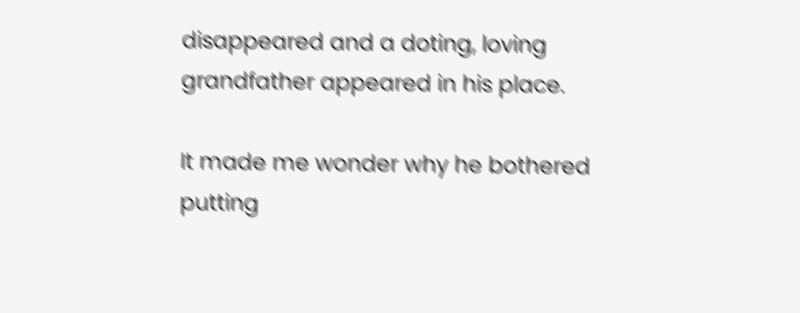disappeared and a doting, loving grandfather appeared in his place.

It made me wonder why he bothered putting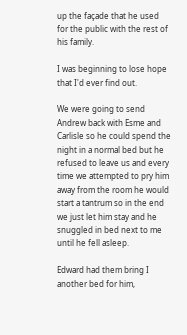up the façade that he used for the public with the rest of his family.

I was beginning to lose hope that I'd ever find out.

We were going to send Andrew back with Esme and Carlisle so he could spend the night in a normal bed but he refused to leave us and every time we attempted to pry him away from the room he would start a tantrum so in the end we just let him stay and he snuggled in bed next to me until he fell asleep.

Edward had them bring I another bed for him,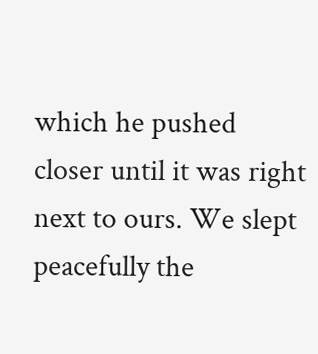which he pushed closer until it was right next to ours. We slept peacefully the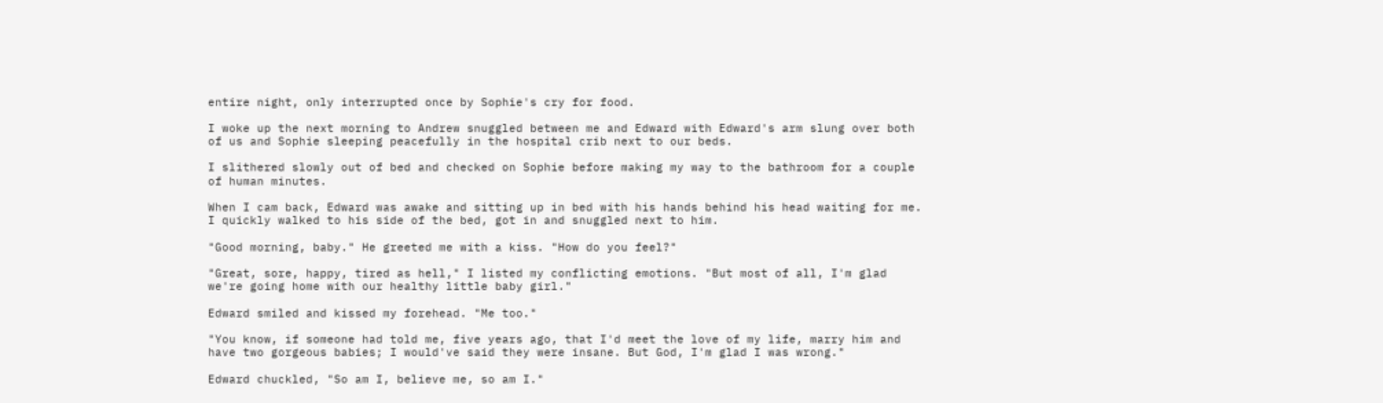entire night, only interrupted once by Sophie's cry for food.

I woke up the next morning to Andrew snuggled between me and Edward with Edward's arm slung over both of us and Sophie sleeping peacefully in the hospital crib next to our beds.

I slithered slowly out of bed and checked on Sophie before making my way to the bathroom for a couple of human minutes.

When I cam back, Edward was awake and sitting up in bed with his hands behind his head waiting for me. I quickly walked to his side of the bed, got in and snuggled next to him.

"Good morning, baby." He greeted me with a kiss. "How do you feel?"

"Great, sore, happy, tired as hell," I listed my conflicting emotions. "But most of all, I'm glad we're going home with our healthy little baby girl."

Edward smiled and kissed my forehead. "Me too."

"You know, if someone had told me, five years ago, that I'd meet the love of my life, marry him and have two gorgeous babies; I would've said they were insane. But God, I'm glad I was wrong."

Edward chuckled, "So am I, believe me, so am I."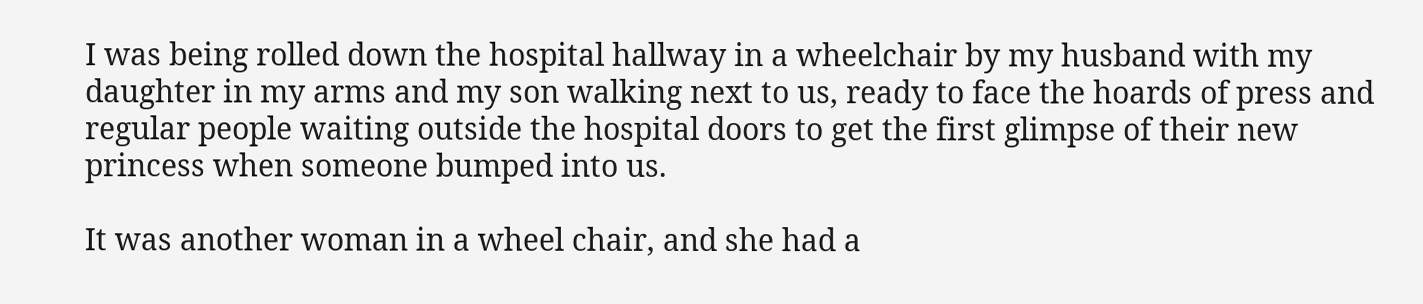I was being rolled down the hospital hallway in a wheelchair by my husband with my daughter in my arms and my son walking next to us, ready to face the hoards of press and regular people waiting outside the hospital doors to get the first glimpse of their new princess when someone bumped into us.

It was another woman in a wheel chair, and she had a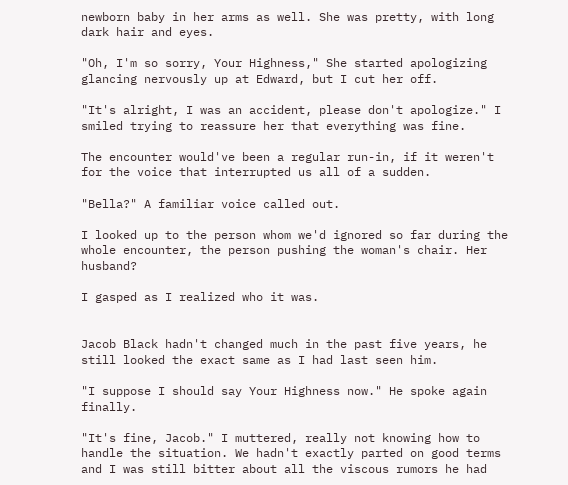newborn baby in her arms as well. She was pretty, with long dark hair and eyes.

"Oh, I'm so sorry, Your Highness," She started apologizing glancing nervously up at Edward, but I cut her off.

"It's alright, I was an accident, please don't apologize." I smiled trying to reassure her that everything was fine.

The encounter would've been a regular run-in, if it weren't for the voice that interrupted us all of a sudden.

"Bella?" A familiar voice called out.

I looked up to the person whom we'd ignored so far during the whole encounter, the person pushing the woman's chair. Her husband?

I gasped as I realized who it was.


Jacob Black hadn't changed much in the past five years, he still looked the exact same as I had last seen him.

"I suppose I should say Your Highness now." He spoke again finally.

"It's fine, Jacob." I muttered, really not knowing how to handle the situation. We hadn't exactly parted on good terms and I was still bitter about all the viscous rumors he had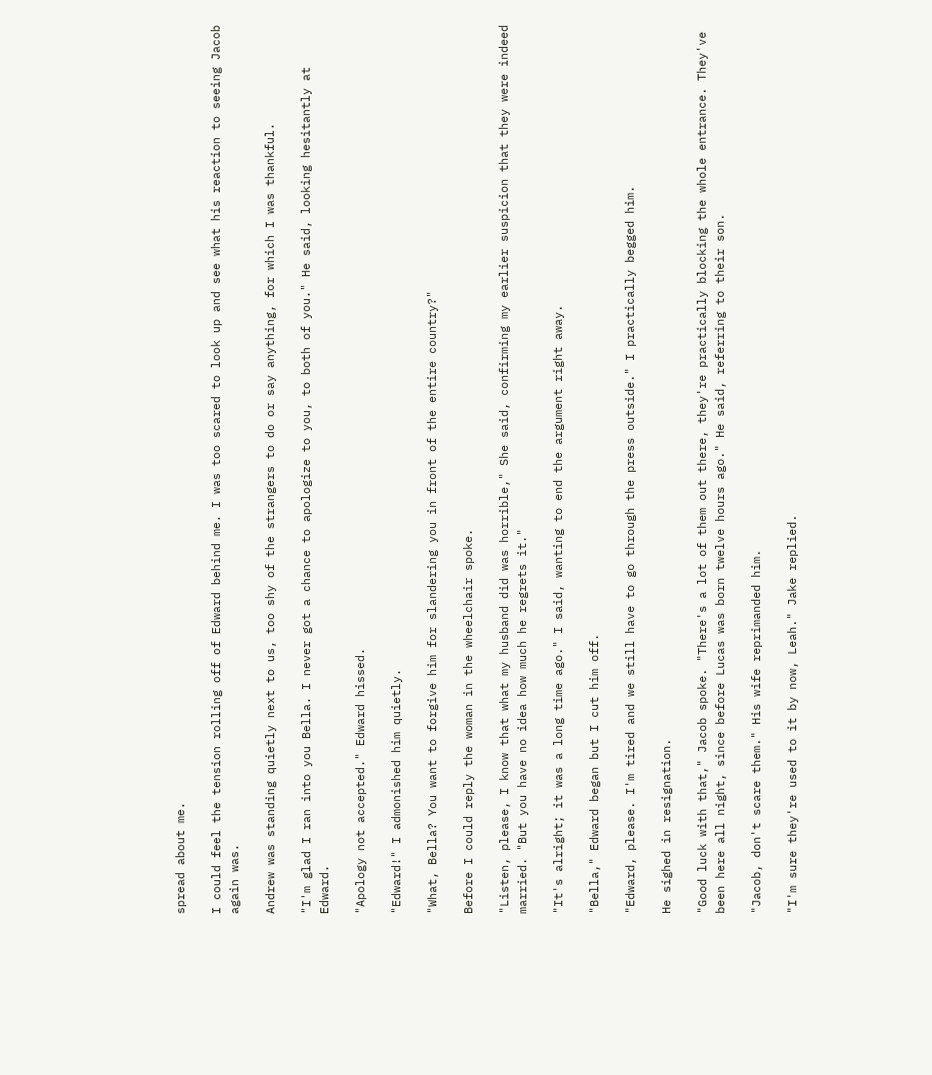spread about me.

I could feel the tension rolling off of Edward behind me. I was too scared to look up and see what his reaction to seeing Jacob again was.

Andrew was standing quietly next to us, too shy of the strangers to do or say anything, for which I was thankful.

"I'm glad I ran into you Bella. I never got a chance to apologize to you, to both of you." He said, looking hesitantly at Edward.

"Apology not accepted." Edward hissed.

"Edward!" I admonished him quietly.

"What, Bella? You want to forgive him for slandering you in front of the entire country?"

Before I could reply the woman in the wheelchair spoke.

"Listen, please, I know that what my husband did was horrible," She said, confirming my earlier suspicion that they were indeed married. "But you have no idea how much he regrets it."

"It's alright; it was a long time ago." I said, wanting to end the argument right away.

"Bella," Edward began but I cut him off.

"Edward, please. I'm tired and we still have to go through the press outside." I practically begged him.

He sighed in resignation.

"Good luck with that," Jacob spoke. "There's a lot of them out there, they're practically blocking the whole entrance. They've been here all night, since before Lucas was born twelve hours ago." He said, referring to their son.

"Jacob, don't scare them." His wife reprimanded him.

"I'm sure they're used to it by now, Leah." Jake replied.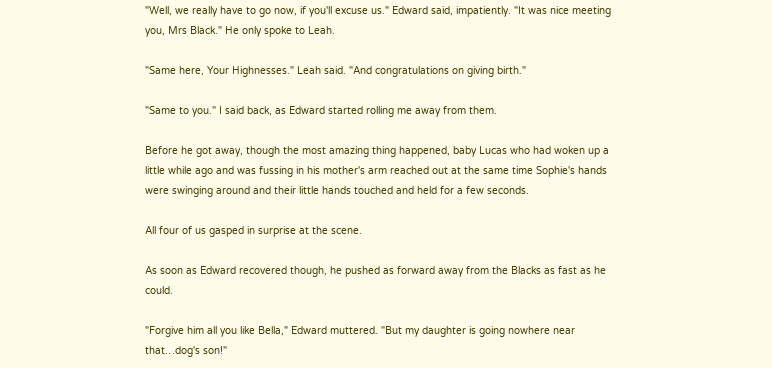"Well, we really have to go now, if you'll excuse us." Edward said, impatiently. "It was nice meeting you, Mrs Black." He only spoke to Leah.

"Same here, Your Highnesses." Leah said. "And congratulations on giving birth."

"Same to you." I said back, as Edward started rolling me away from them.

Before he got away, though the most amazing thing happened, baby Lucas who had woken up a little while ago and was fussing in his mother's arm reached out at the same time Sophie's hands were swinging around and their little hands touched and held for a few seconds.

All four of us gasped in surprise at the scene.

As soon as Edward recovered though, he pushed as forward away from the Blacks as fast as he could.

"Forgive him all you like Bella," Edward muttered. "But my daughter is going nowhere near that…dog's son!"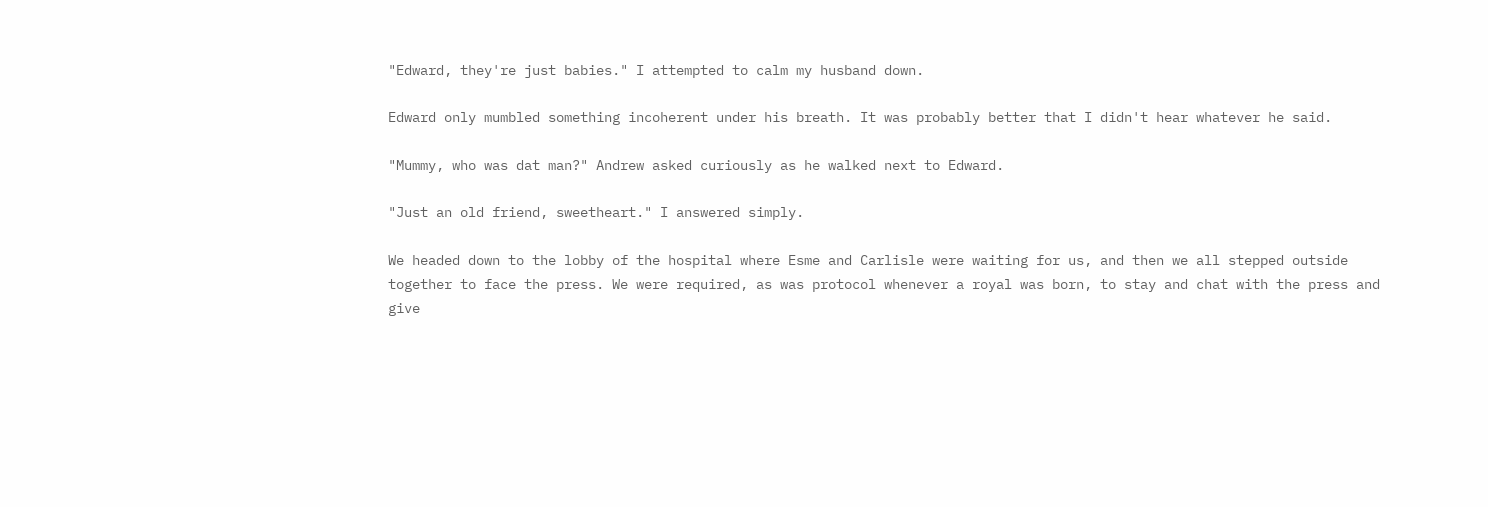"Edward, they're just babies." I attempted to calm my husband down.

Edward only mumbled something incoherent under his breath. It was probably better that I didn't hear whatever he said.

"Mummy, who was dat man?" Andrew asked curiously as he walked next to Edward.

"Just an old friend, sweetheart." I answered simply.

We headed down to the lobby of the hospital where Esme and Carlisle were waiting for us, and then we all stepped outside together to face the press. We were required, as was protocol whenever a royal was born, to stay and chat with the press and give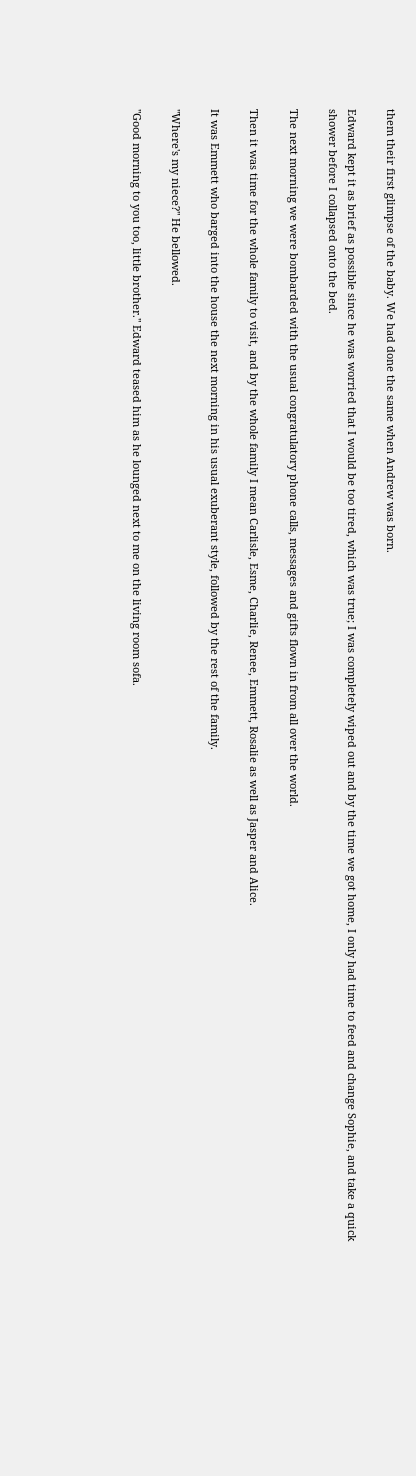them their first glimpse of the baby. We had done the same when Andrew was born.

Edward kept it as brief as possible since he was worried that I would be too tired, which was true; I was completely wiped out and by the time we got home, I only had time to feed and change Sophie, and take a quick shower before I collapsed onto the bed.

The next morning we were bombarded with the usual congratulatory phone calls, messages and gifts flown in from all over the world.

Then it was time for the whole family to visit, and by the whole family I mean Carlisle, Esme, Charlie, Renee, Emmett, Rosalie as well as Jasper and Alice.

It was Emmett who barged into the house the next morning in his usual exuberant style, followed by the rest of the family.

"Where's my niece?" He bellowed.

"Good morning to you too, little brother." Edward teased him as he lounged next to me on the living room sofa.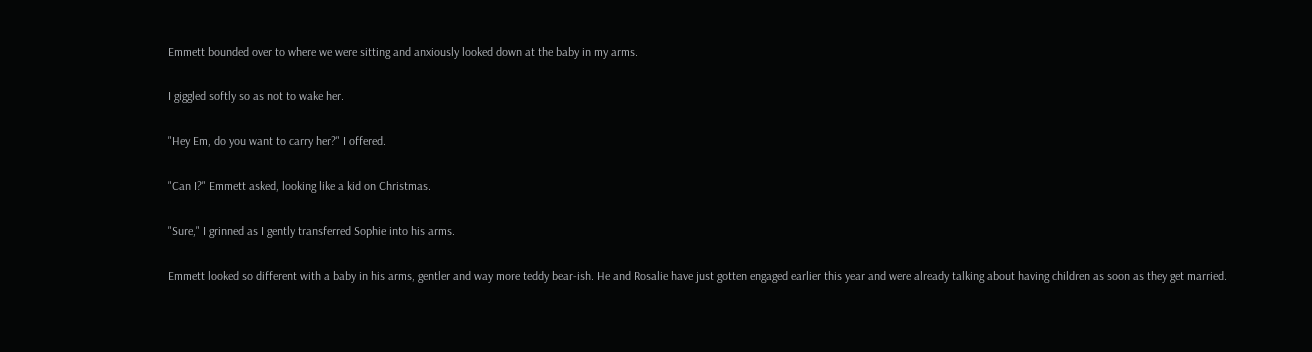Emmett bounded over to where we were sitting and anxiously looked down at the baby in my arms.

I giggled softly so as not to wake her.

"Hey Em, do you want to carry her?" I offered.

"Can I?" Emmett asked, looking like a kid on Christmas.

"Sure," I grinned as I gently transferred Sophie into his arms.

Emmett looked so different with a baby in his arms, gentler and way more teddy bear-ish. He and Rosalie have just gotten engaged earlier this year and were already talking about having children as soon as they get married.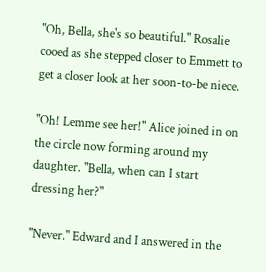"Oh, Bella, she's so beautiful." Rosalie cooed as she stepped closer to Emmett to get a closer look at her soon-to-be niece.

"Oh! Lemme see her!" Alice joined in on the circle now forming around my daughter. "Bella, when can I start dressing her?"

"Never." Edward and I answered in the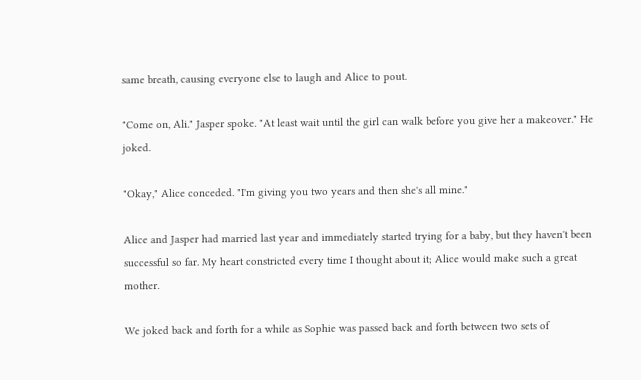same breath, causing everyone else to laugh and Alice to pout.

"Come on, Ali." Jasper spoke. "At least wait until the girl can walk before you give her a makeover." He joked.

"Okay," Alice conceded. "I'm giving you two years and then she's all mine."

Alice and Jasper had married last year and immediately started trying for a baby, but they haven't been successful so far. My heart constricted every time I thought about it; Alice would make such a great mother.

We joked back and forth for a while as Sophie was passed back and forth between two sets of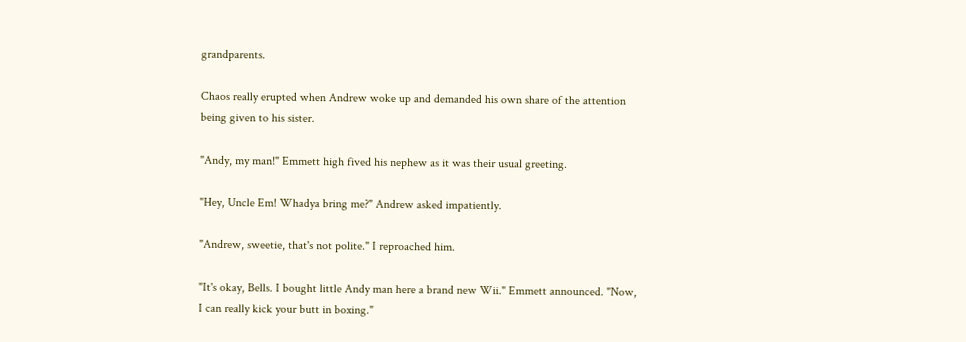grandparents.

Chaos really erupted when Andrew woke up and demanded his own share of the attention being given to his sister.

"Andy, my man!" Emmett high fived his nephew as it was their usual greeting.

"Hey, Uncle Em! Whadya bring me?" Andrew asked impatiently.

"Andrew, sweetie, that's not polite." I reproached him.

"It's okay, Bells. I bought little Andy man here a brand new Wii." Emmett announced. "Now, I can really kick your butt in boxing."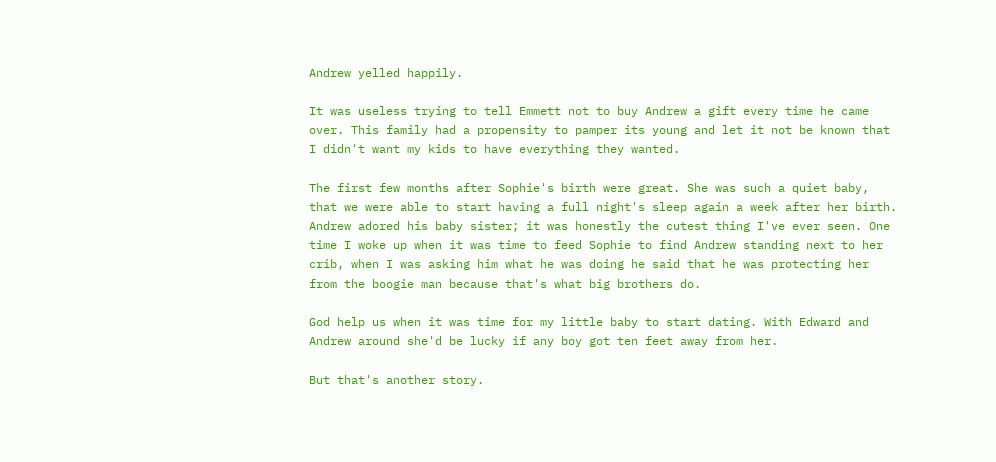Andrew yelled happily.

It was useless trying to tell Emmett not to buy Andrew a gift every time he came over. This family had a propensity to pamper its young and let it not be known that I didn't want my kids to have everything they wanted.

The first few months after Sophie's birth were great. She was such a quiet baby, that we were able to start having a full night's sleep again a week after her birth. Andrew adored his baby sister; it was honestly the cutest thing I've ever seen. One time I woke up when it was time to feed Sophie to find Andrew standing next to her crib, when I was asking him what he was doing he said that he was protecting her from the boogie man because that's what big brothers do.

God help us when it was time for my little baby to start dating. With Edward and Andrew around she'd be lucky if any boy got ten feet away from her.

But that's another story.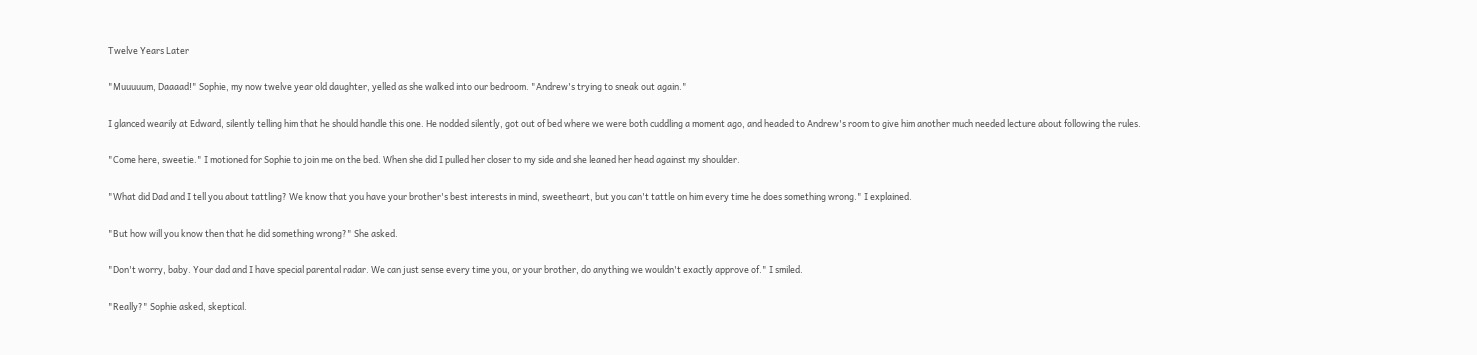Twelve Years Later

"Muuuuum, Daaaad!" Sophie, my now twelve year old daughter, yelled as she walked into our bedroom. "Andrew's trying to sneak out again."

I glanced wearily at Edward, silently telling him that he should handle this one. He nodded silently, got out of bed where we were both cuddling a moment ago, and headed to Andrew's room to give him another much needed lecture about following the rules.

"Come here, sweetie." I motioned for Sophie to join me on the bed. When she did I pulled her closer to my side and she leaned her head against my shoulder.

"What did Dad and I tell you about tattling? We know that you have your brother's best interests in mind, sweetheart, but you can't tattle on him every time he does something wrong." I explained.

"But how will you know then that he did something wrong?" She asked.

"Don't worry, baby. Your dad and I have special parental radar. We can just sense every time you, or your brother, do anything we wouldn't exactly approve of." I smiled.

"Really?" Sophie asked, skeptical.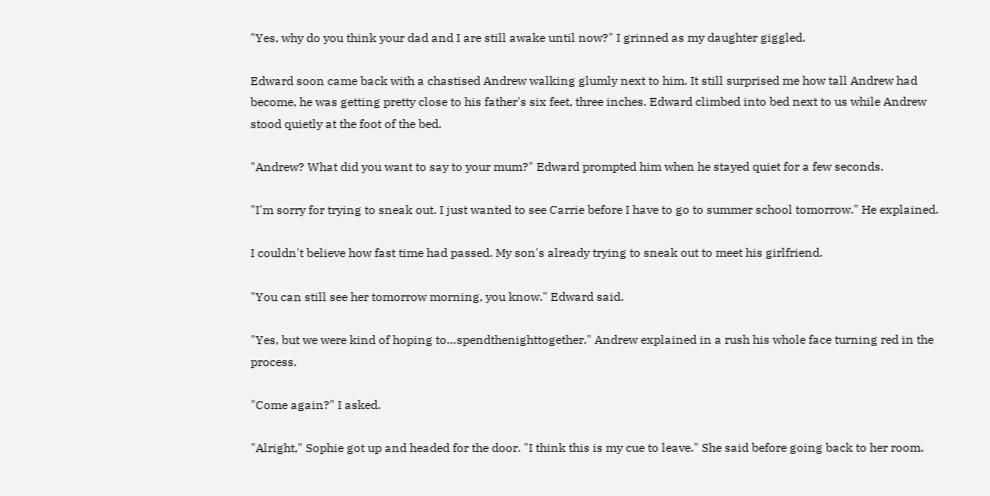"Yes, why do you think your dad and I are still awake until now?" I grinned as my daughter giggled.

Edward soon came back with a chastised Andrew walking glumly next to him. It still surprised me how tall Andrew had become, he was getting pretty close to his father's six feet, three inches. Edward climbed into bed next to us while Andrew stood quietly at the foot of the bed.

"Andrew? What did you want to say to your mum?" Edward prompted him when he stayed quiet for a few seconds.

"I'm sorry for trying to sneak out. I just wanted to see Carrie before I have to go to summer school tomorrow." He explained.

I couldn't believe how fast time had passed. My son's already trying to sneak out to meet his girlfriend.

"You can still see her tomorrow morning, you know." Edward said.

"Yes, but we were kind of hoping to…spendthenighttogether." Andrew explained in a rush his whole face turning red in the process.

"Come again?" I asked.

"Alright," Sophie got up and headed for the door. "I think this is my cue to leave." She said before going back to her room.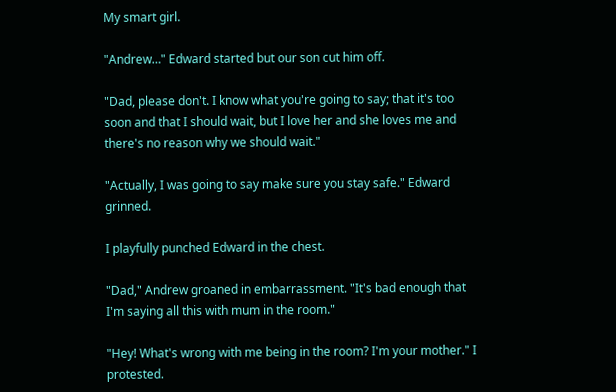My smart girl.

"Andrew…" Edward started but our son cut him off.

"Dad, please don't. I know what you're going to say; that it's too soon and that I should wait, but I love her and she loves me and there's no reason why we should wait."

"Actually, I was going to say make sure you stay safe." Edward grinned.

I playfully punched Edward in the chest.

"Dad," Andrew groaned in embarrassment. "It's bad enough that I'm saying all this with mum in the room."

"Hey! What's wrong with me being in the room? I'm your mother." I protested.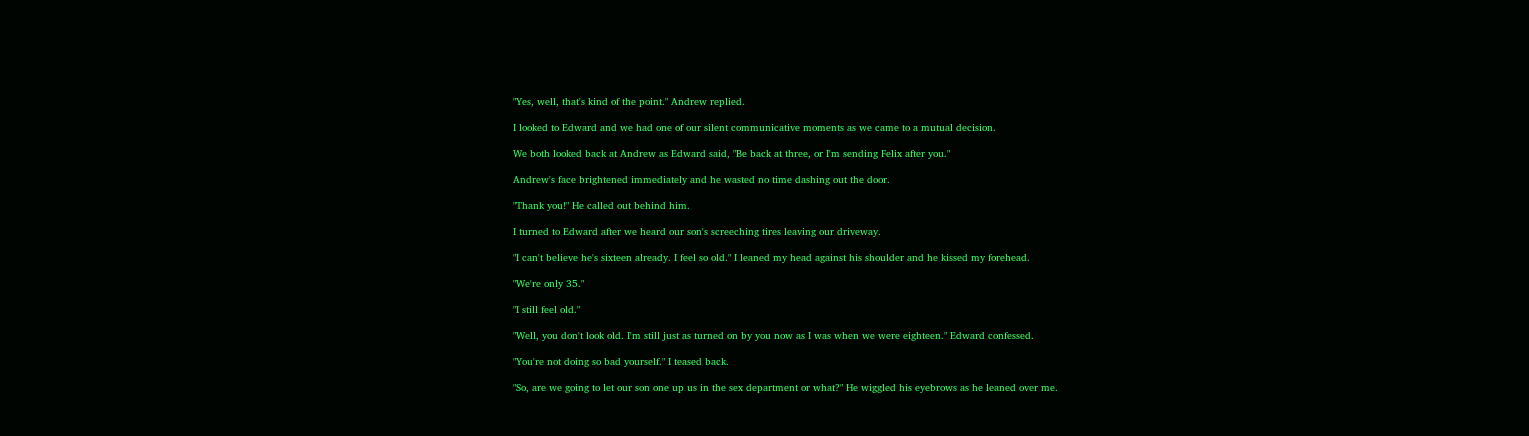"Yes, well, that's kind of the point." Andrew replied.

I looked to Edward and we had one of our silent communicative moments as we came to a mutual decision.

We both looked back at Andrew as Edward said, "Be back at three, or I'm sending Felix after you."

Andrew's face brightened immediately and he wasted no time dashing out the door.

"Thank you!" He called out behind him.

I turned to Edward after we heard our son's screeching tires leaving our driveway.

"I can't believe he's sixteen already. I feel so old." I leaned my head against his shoulder and he kissed my forehead.

"We're only 35."

"I still feel old."

"Well, you don't look old. I'm still just as turned on by you now as I was when we were eighteen." Edward confessed.

"You're not doing so bad yourself." I teased back.

"So, are we going to let our son one up us in the sex department or what?" He wiggled his eyebrows as he leaned over me.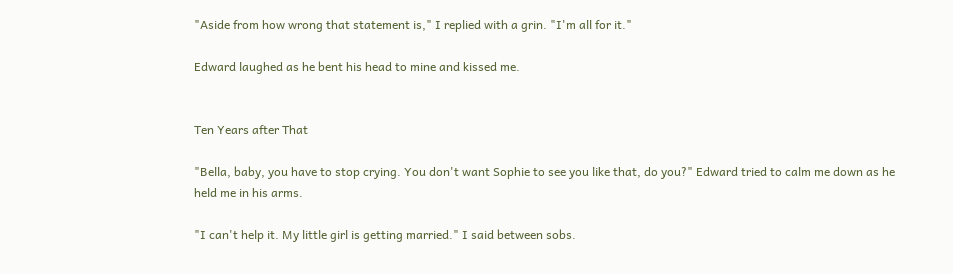"Aside from how wrong that statement is," I replied with a grin. "I'm all for it."

Edward laughed as he bent his head to mine and kissed me.


Ten Years after That

"Bella, baby, you have to stop crying. You don't want Sophie to see you like that, do you?" Edward tried to calm me down as he held me in his arms.

"I can't help it. My little girl is getting married." I said between sobs.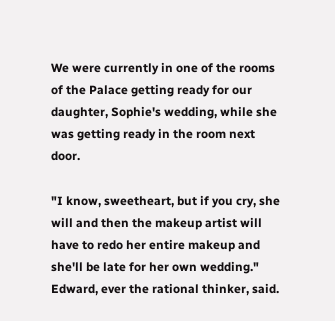We were currently in one of the rooms of the Palace getting ready for our daughter, Sophie's wedding, while she was getting ready in the room next door.

"I know, sweetheart, but if you cry, she will and then the makeup artist will have to redo her entire makeup and she'll be late for her own wedding." Edward, ever the rational thinker, said.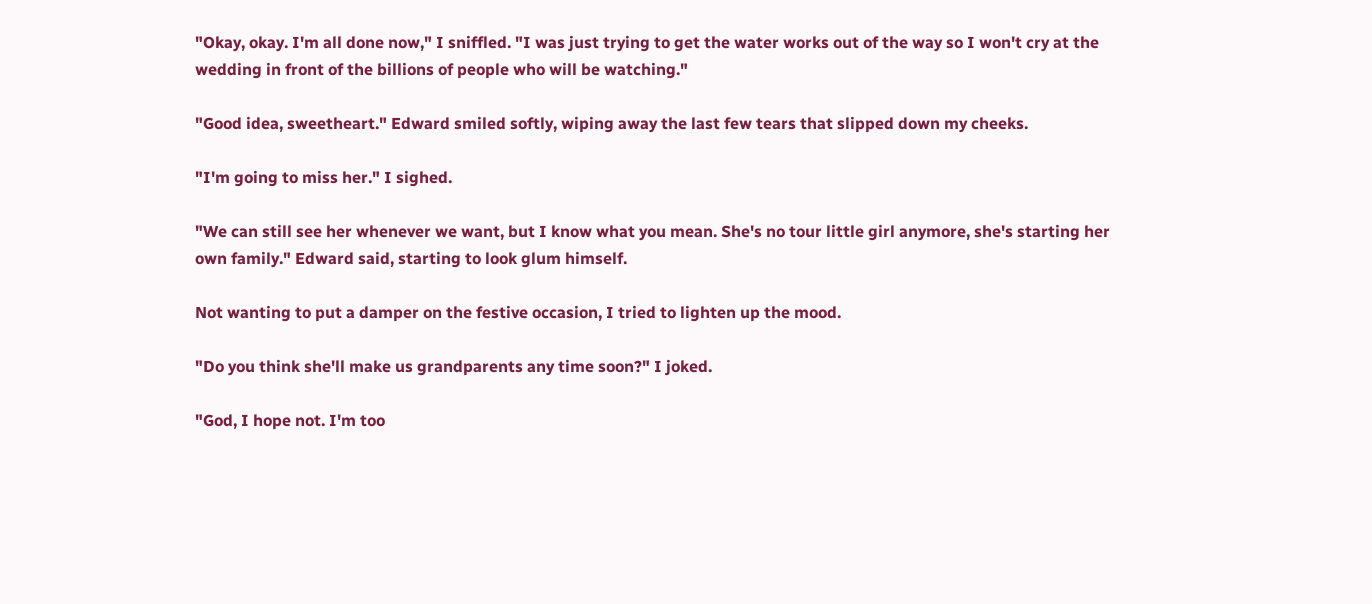"Okay, okay. I'm all done now," I sniffled. "I was just trying to get the water works out of the way so I won't cry at the wedding in front of the billions of people who will be watching."

"Good idea, sweetheart." Edward smiled softly, wiping away the last few tears that slipped down my cheeks.

"I'm going to miss her." I sighed.

"We can still see her whenever we want, but I know what you mean. She's no tour little girl anymore, she's starting her own family." Edward said, starting to look glum himself.

Not wanting to put a damper on the festive occasion, I tried to lighten up the mood.

"Do you think she'll make us grandparents any time soon?" I joked.

"God, I hope not. I'm too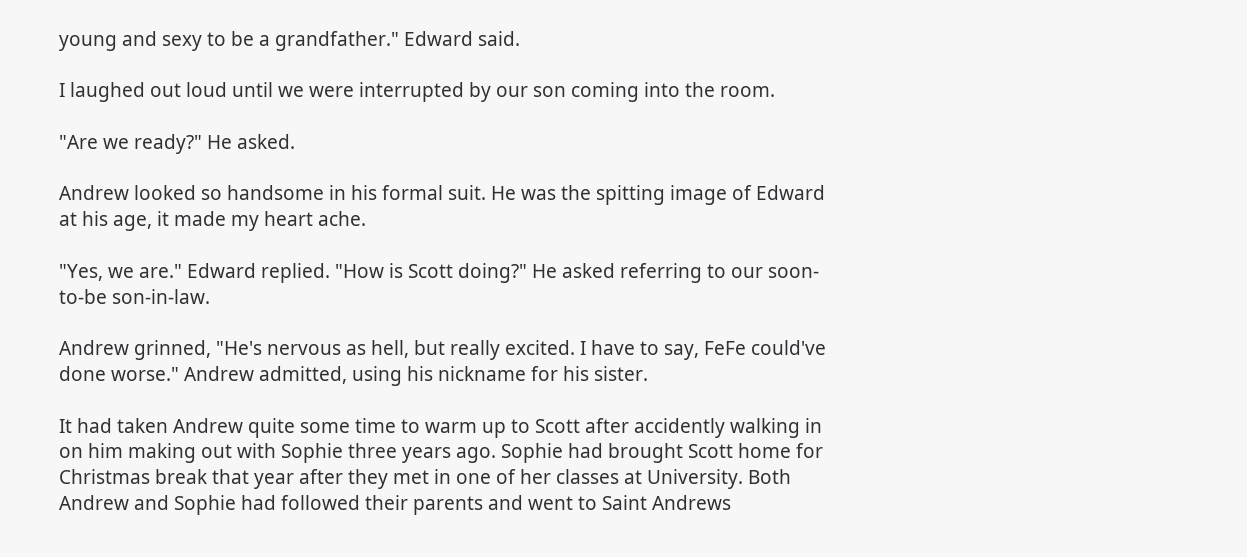young and sexy to be a grandfather." Edward said.

I laughed out loud until we were interrupted by our son coming into the room.

"Are we ready?" He asked.

Andrew looked so handsome in his formal suit. He was the spitting image of Edward at his age, it made my heart ache.

"Yes, we are." Edward replied. "How is Scott doing?" He asked referring to our soon-to-be son-in-law.

Andrew grinned, "He's nervous as hell, but really excited. I have to say, FeFe could've done worse." Andrew admitted, using his nickname for his sister.

It had taken Andrew quite some time to warm up to Scott after accidently walking in on him making out with Sophie three years ago. Sophie had brought Scott home for Christmas break that year after they met in one of her classes at University. Both Andrew and Sophie had followed their parents and went to Saint Andrews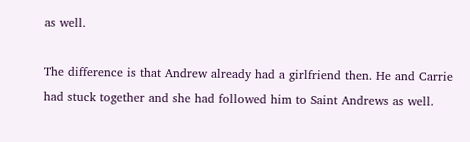as well.

The difference is that Andrew already had a girlfriend then. He and Carrie had stuck together and she had followed him to Saint Andrews as well.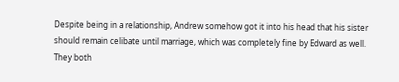Despite being in a relationship, Andrew somehow got it into his head that his sister should remain celibate until marriage, which was completely fine by Edward as well. They both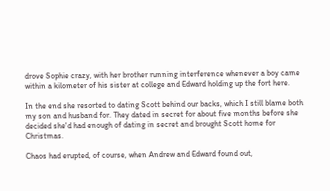drove Sophie crazy, with her brother running interference whenever a boy came within a kilometer of his sister at college and Edward holding up the fort here.

In the end she resorted to dating Scott behind our backs, which I still blame both my son and husband for. They dated in secret for about five months before she decided she'd had enough of dating in secret and brought Scott home for Christmas.

Chaos had erupted, of course, when Andrew and Edward found out,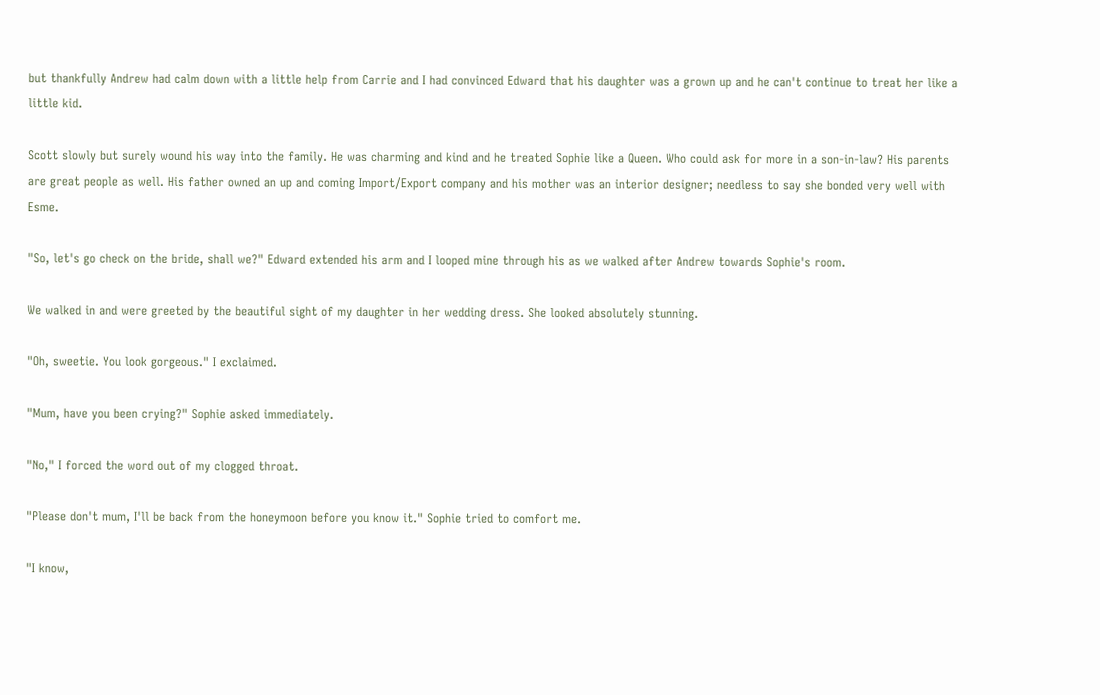but thankfully Andrew had calm down with a little help from Carrie and I had convinced Edward that his daughter was a grown up and he can't continue to treat her like a little kid.

Scott slowly but surely wound his way into the family. He was charming and kind and he treated Sophie like a Queen. Who could ask for more in a son-in-law? His parents are great people as well. His father owned an up and coming Import/Export company and his mother was an interior designer; needless to say she bonded very well with Esme.

"So, let's go check on the bride, shall we?" Edward extended his arm and I looped mine through his as we walked after Andrew towards Sophie's room.

We walked in and were greeted by the beautiful sight of my daughter in her wedding dress. She looked absolutely stunning.

"Oh, sweetie. You look gorgeous." I exclaimed.

"Mum, have you been crying?" Sophie asked immediately.

"No," I forced the word out of my clogged throat.

"Please don't mum, I'll be back from the honeymoon before you know it." Sophie tried to comfort me.

"I know,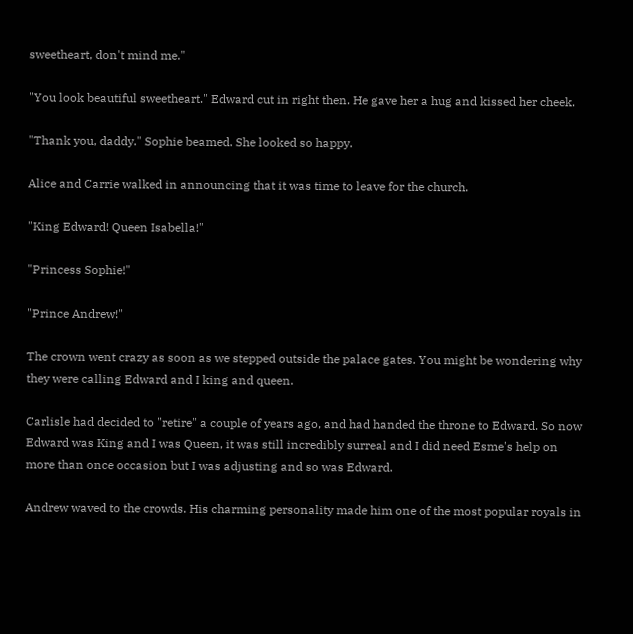sweetheart, don't mind me."

"You look beautiful sweetheart." Edward cut in right then. He gave her a hug and kissed her cheek.

"Thank you, daddy." Sophie beamed. She looked so happy.

Alice and Carrie walked in announcing that it was time to leave for the church.

"King Edward! Queen Isabella!"

"Princess Sophie!"

"Prince Andrew!"

The crown went crazy as soon as we stepped outside the palace gates. You might be wondering why they were calling Edward and I king and queen.

Carlisle had decided to "retire" a couple of years ago, and had handed the throne to Edward. So now Edward was King and I was Queen, it was still incredibly surreal and I did need Esme's help on more than once occasion but I was adjusting and so was Edward.

Andrew waved to the crowds. His charming personality made him one of the most popular royals in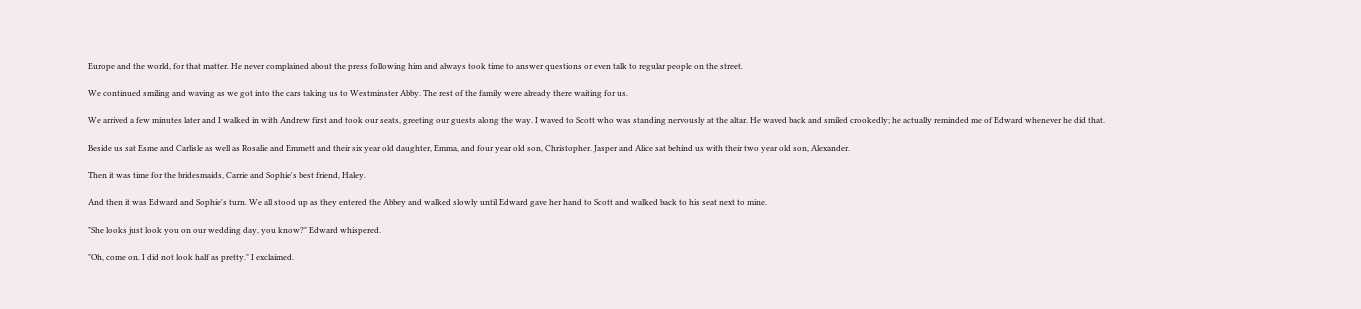Europe and the world, for that matter. He never complained about the press following him and always took time to answer questions or even talk to regular people on the street.

We continued smiling and waving as we got into the cars taking us to Westminster Abby. The rest of the family were already there waiting for us.

We arrived a few minutes later and I walked in with Andrew first and took our seats, greeting our guests along the way. I waved to Scott who was standing nervously at the altar. He waved back and smiled crookedly; he actually reminded me of Edward whenever he did that.

Beside us sat Esme and Carlisle as well as Rosalie and Emmett and their six year old daughter, Emma, and four year old son, Christopher. Jasper and Alice sat behind us with their two year old son, Alexander.

Then it was time for the bridesmaids, Carrie and Sophie's best friend, Haley.

And then it was Edward and Sophie's turn. We all stood up as they entered the Abbey and walked slowly until Edward gave her hand to Scott and walked back to his seat next to mine.

"She looks just look you on our wedding day, you know?" Edward whispered.

"Oh, come on. I did not look half as pretty." I exclaimed.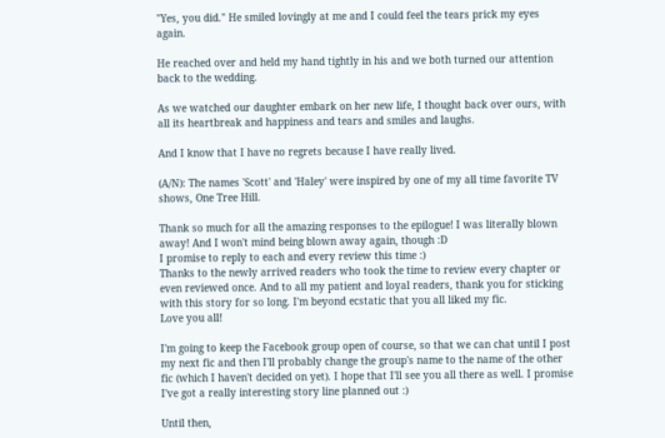"Yes, you did." He smiled lovingly at me and I could feel the tears prick my eyes again.

He reached over and held my hand tightly in his and we both turned our attention back to the wedding.

As we watched our daughter embark on her new life, I thought back over ours, with all its heartbreak and happiness and tears and smiles and laughs.

And I know that I have no regrets because I have really lived.

(A/N): The names 'Scott' and 'Haley' were inspired by one of my all time favorite TV shows, One Tree Hill.

Thank so much for all the amazing responses to the epilogue! I was literally blown away! And I won't mind being blown away again, though :D
I promise to reply to each and every review this time :)
Thanks to the newly arrived readers who took the time to review every chapter or even reviewed once. And to all my patient and loyal readers, thank you for sticking with this story for so long. I'm beyond ecstatic that you all liked my fic.
Love you all!

I'm going to keep the Facebook group open of course, so that we can chat until I post my next fic and then I'll probably change the group's name to the name of the other fic (which I haven't decided on yet). I hope that I'll see you all there as well. I promise I've got a really interesting story line planned out :)

Until then,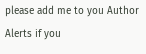please add me to you Author Alerts if you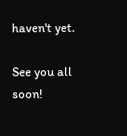haven't yet.

See you all soon!